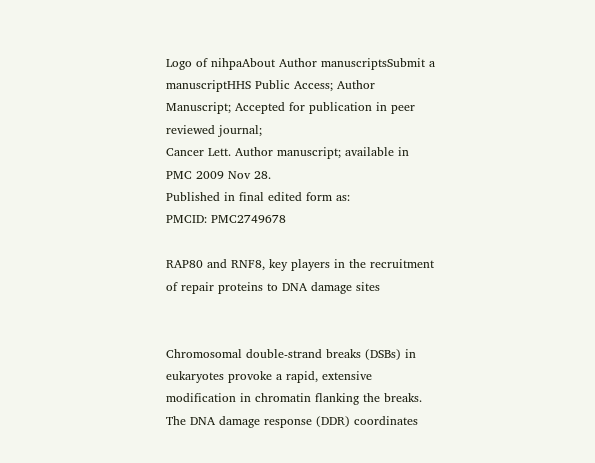Logo of nihpaAbout Author manuscriptsSubmit a manuscriptHHS Public Access; Author Manuscript; Accepted for publication in peer reviewed journal;
Cancer Lett. Author manuscript; available in PMC 2009 Nov 28.
Published in final edited form as:
PMCID: PMC2749678

RAP80 and RNF8, key players in the recruitment of repair proteins to DNA damage sites


Chromosomal double-strand breaks (DSBs) in eukaryotes provoke a rapid, extensive modification in chromatin flanking the breaks. The DNA damage response (DDR) coordinates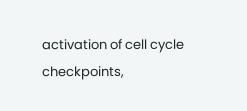activation of cell cycle checkpoints,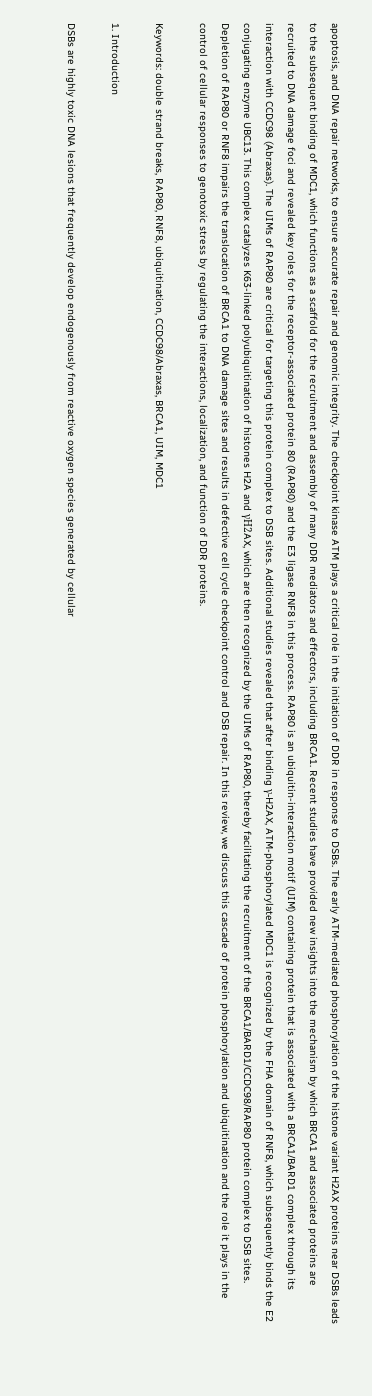apoptosis, and DNA repair networks, to ensure accurate repair and genomic integrity. The checkpoint kinase ATM plays a critical role in the initiation of DDR in response to DSBs. The early ATM-mediated phosphorylation of the histone variant H2AX proteins near DSBs leads to the subsequent binding of MDC1, which functions as a scaffold for the recruitment and assembly of many DDR mediators and effectors, including BRCA1. Recent studies have provided new insights into the mechanism by which BRCA1 and associated proteins are recruited to DNA damage foci and revealed key roles for the receptor-associated protein 80 (RAP80) and the E3 ligase RNF8 in this process. RAP80 is an ubiquitin-interaction motif (UIM) containing protein that is associated with a BRCA1/BARD1 complex through its interaction with CCDC98 (Abraxas). The UIMs of RAP80 are critical for targeting this protein complex to DSB sites. Additional studies revealed that after binding γ-H2AX, ATM-phosphorylated MDC1 is recognized by the FHA domain of RNF8, which subsequently binds the E2 conjugating enzyme UBC13. This complex catalyzes K63-linked polyubiquitination of histones H2A and γH2AX, which are then recognized by the UIMs of RAP80, thereby facilitating the recruitment of the BRCA1/BARD1/CCDC98/RAP80 protein complex to DSB sites. Depletion of RAP80 or RNF8 impairs the translocation of BRCA1 to DNA damage sites and results in defective cell cycle checkpoint control and DSB repair. In this review, we discuss this cascade of protein phosphorylation and ubiquitination and the role it plays in the control of cellular responses to genotoxic stress by regulating the interactions, localization, and function of DDR proteins.

Keywords: double strand breaks, RAP80, RNF8, ubiquitination, CCDC98/Abraxas, BRCA1, UIM, MDC1

1. Introduction

DSBs are highly toxic DNA lesions that frequently develop endogenously from reactive oxygen species generated by cellular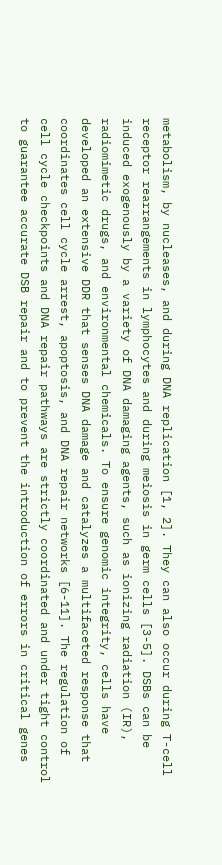metabolism, by nucleases, and during DNA replication [1, 2]. They can also occur during T-cell receptor rearrangements in lymphocytes and during meiosis in germ cells [3-5]. DSBs can be induced exogenously by a variety of DNA damaging agents, such as ionizing radiation (IR), radiomimetic drugs, and environmental chemicals. To ensure genomic integrity, cells have developed an extensive DDR that senses DNA damage and catalyzes a multifaceted response that coordinates cell cycle arrest, apoptosis, and DNA repair networks [6-11]. The regulation of cell cycle checkpoints and DNA repair pathways are strictly coordinated and under tight control to guarantee accurate DSB repair and to prevent the introduction of errors in critical genes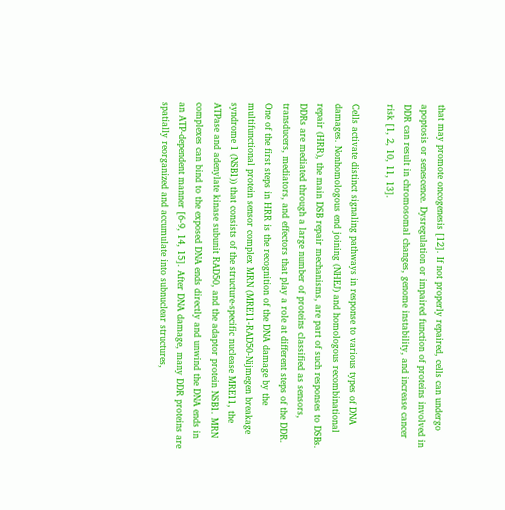that may promote oncogenesis [12]. If not properly repaired, cells can undergo apoptosis or senescence. Dysregulation or impaired function of proteins involved in DDR can result in chromosomal changes, genome instability, and increase cancer risk [1, 2, 10, 11, 13].

Cells activate distinct signaling pathways in response to various types of DNA damages. Nonhomologous end joining (NHEJ) and homologous recombinational repair (HRR), the main DSB repair mechanisms, are part of such responses to DSBs. DDRs are mediated through a large number of proteins classified as sensors, transducers, mediators, and effectors that play a role at different steps of the DDR. One of the first steps in HRR is the recognition of the DNA damage by the multifunctional protein sensor complex MRN (MRE11-RAD50-Nijmegen breakage syndrome 1 (NSB1)) that consists of the structure-specific nuclease MRE11, the ATPase and adenylate kinase subunit RAD50, and the adaptor protein NSB1. MRN complexes can bind to the exposed DNA ends directly and unwind the DNA ends in an ATP-dependent manner [6-9, 14, 15]. After DNA damage, many DDR proteins are spatially reorganized and accumulate into subnuclear structures,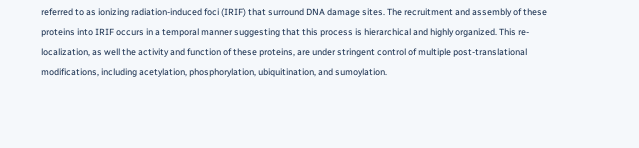referred to as ionizing radiation-induced foci (IRIF) that surround DNA damage sites. The recruitment and assembly of these proteins into IRIF occurs in a temporal manner suggesting that this process is hierarchical and highly organized. This re-localization, as well the activity and function of these proteins, are under stringent control of multiple post-translational modifications, including acetylation, phosphorylation, ubiquitination, and sumoylation.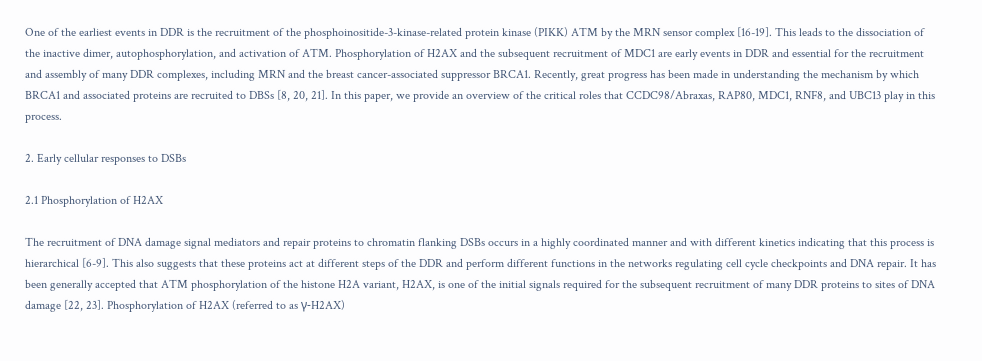One of the earliest events in DDR is the recruitment of the phosphoinositide-3-kinase-related protein kinase (PIKK) ATM by the MRN sensor complex [16-19]. This leads to the dissociation of the inactive dimer, autophosphorylation, and activation of ATM. Phosphorylation of H2AX and the subsequent recruitment of MDC1 are early events in DDR and essential for the recruitment and assembly of many DDR complexes, including MRN and the breast cancer-associated suppressor BRCA1. Recently, great progress has been made in understanding the mechanism by which BRCA1 and associated proteins are recruited to DBSs [8, 20, 21]. In this paper, we provide an overview of the critical roles that CCDC98/Abraxas, RAP80, MDC1, RNF8, and UBC13 play in this process.

2. Early cellular responses to DSBs

2.1 Phosphorylation of H2AX

The recruitment of DNA damage signal mediators and repair proteins to chromatin flanking DSBs occurs in a highly coordinated manner and with different kinetics indicating that this process is hierarchical [6-9]. This also suggests that these proteins act at different steps of the DDR and perform different functions in the networks regulating cell cycle checkpoints and DNA repair. It has been generally accepted that ATM phosphorylation of the histone H2A variant, H2AX, is one of the initial signals required for the subsequent recruitment of many DDR proteins to sites of DNA damage [22, 23]. Phosphorylation of H2AX (referred to as γ-H2AX)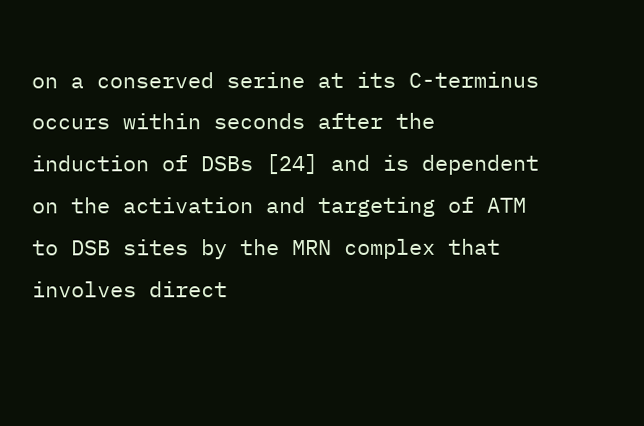on a conserved serine at its C-terminus occurs within seconds after the induction of DSBs [24] and is dependent on the activation and targeting of ATM to DSB sites by the MRN complex that involves direct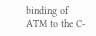binding of ATM to the C-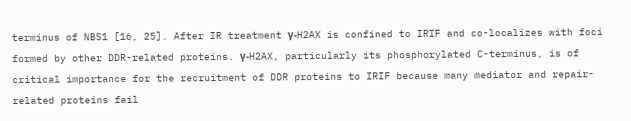terminus of NBS1 [16, 25]. After IR treatment γ-H2AX is confined to IRIF and co-localizes with foci formed by other DDR-related proteins. γ-H2AX, particularly its phosphorylated C-terminus, is of critical importance for the recruitment of DDR proteins to IRIF because many mediator and repair-related proteins fail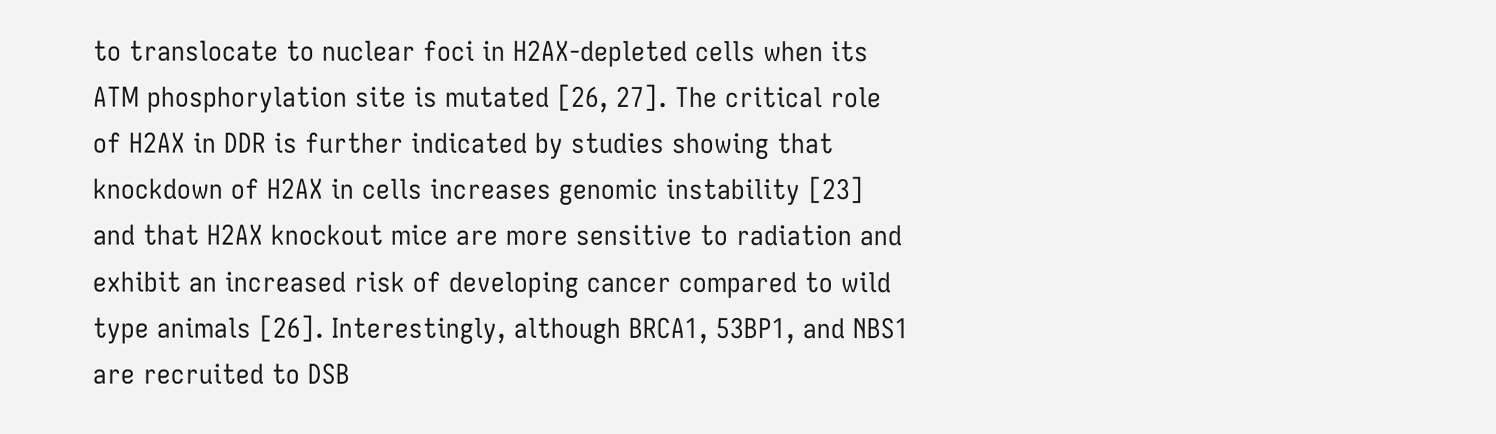to translocate to nuclear foci in H2AX-depleted cells when its ATM phosphorylation site is mutated [26, 27]. The critical role of H2AX in DDR is further indicated by studies showing that knockdown of H2AX in cells increases genomic instability [23] and that H2AX knockout mice are more sensitive to radiation and exhibit an increased risk of developing cancer compared to wild type animals [26]. Interestingly, although BRCA1, 53BP1, and NBS1 are recruited to DSB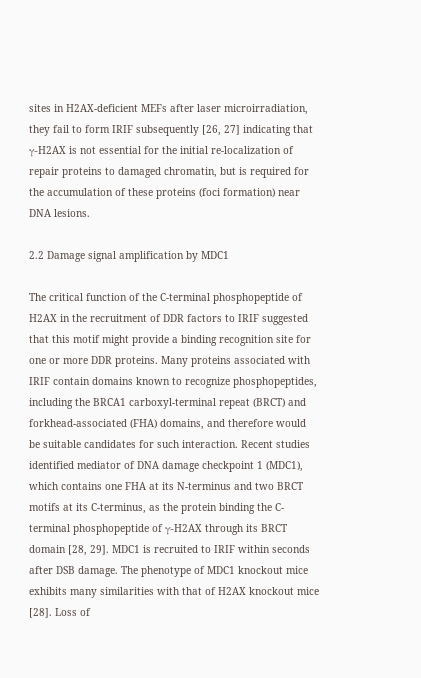sites in H2AX-deficient MEFs after laser microirradiation, they fail to form IRIF subsequently [26, 27] indicating that γ-H2AX is not essential for the initial re-localization of repair proteins to damaged chromatin, but is required for the accumulation of these proteins (foci formation) near DNA lesions.

2.2 Damage signal amplification by MDC1

The critical function of the C-terminal phosphopeptide of H2AX in the recruitment of DDR factors to IRIF suggested that this motif might provide a binding recognition site for one or more DDR proteins. Many proteins associated with IRIF contain domains known to recognize phosphopeptides, including the BRCA1 carboxyl-terminal repeat (BRCT) and forkhead-associated (FHA) domains, and therefore would be suitable candidates for such interaction. Recent studies identified mediator of DNA damage checkpoint 1 (MDC1), which contains one FHA at its N-terminus and two BRCT motifs at its C-terminus, as the protein binding the C-terminal phosphopeptide of γ-H2AX through its BRCT domain [28, 29]. MDC1 is recruited to IRIF within seconds after DSB damage. The phenotype of MDC1 knockout mice exhibits many similarities with that of H2AX knockout mice [28]. Loss of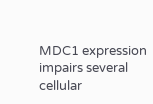MDC1 expression impairs several cellular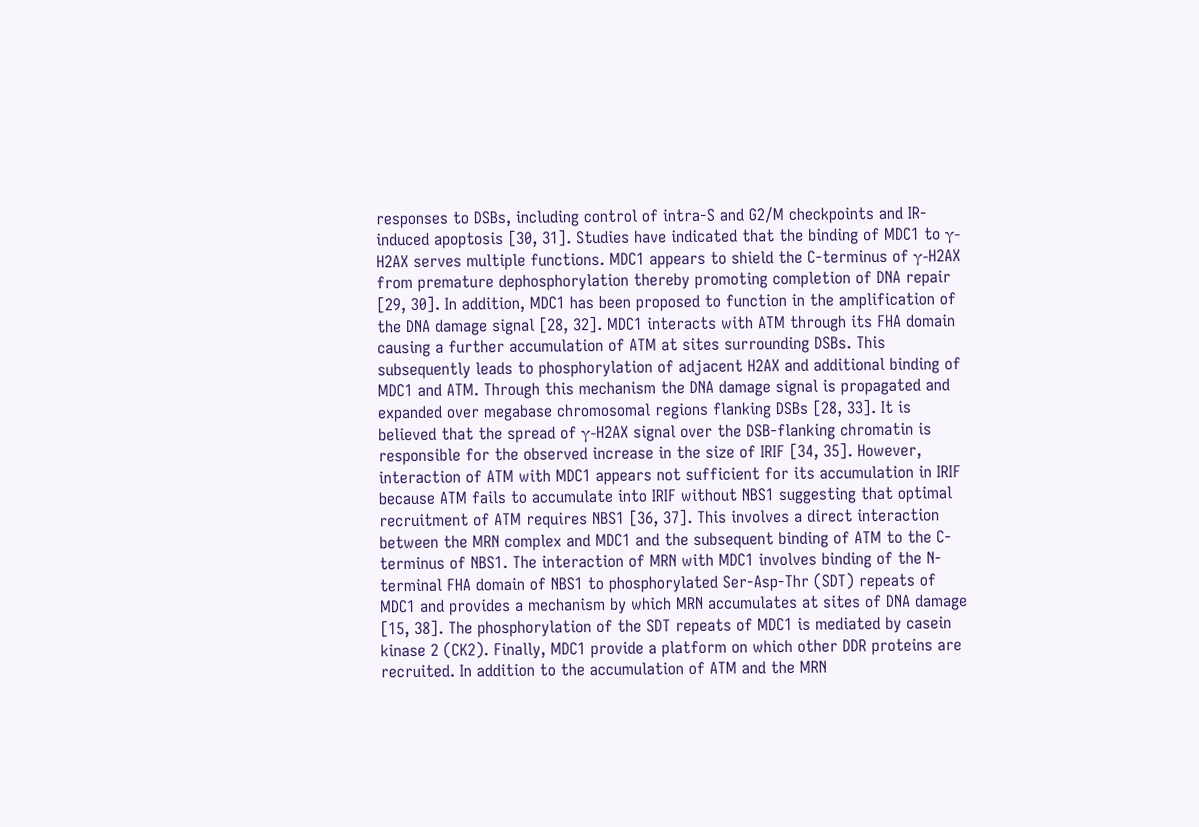responses to DSBs, including control of intra-S and G2/M checkpoints and IR-induced apoptosis [30, 31]. Studies have indicated that the binding of MDC1 to γ-H2AX serves multiple functions. MDC1 appears to shield the C-terminus of γ-H2AX from premature dephosphorylation thereby promoting completion of DNA repair [29, 30]. In addition, MDC1 has been proposed to function in the amplification of the DNA damage signal [28, 32]. MDC1 interacts with ATM through its FHA domain causing a further accumulation of ATM at sites surrounding DSBs. This subsequently leads to phosphorylation of adjacent H2AX and additional binding of MDC1 and ATM. Through this mechanism the DNA damage signal is propagated and expanded over megabase chromosomal regions flanking DSBs [28, 33]. It is believed that the spread of γ-H2AX signal over the DSB-flanking chromatin is responsible for the observed increase in the size of IRIF [34, 35]. However, interaction of ATM with MDC1 appears not sufficient for its accumulation in IRIF because ATM fails to accumulate into IRIF without NBS1 suggesting that optimal recruitment of ATM requires NBS1 [36, 37]. This involves a direct interaction between the MRN complex and MDC1 and the subsequent binding of ATM to the C-terminus of NBS1. The interaction of MRN with MDC1 involves binding of the N-terminal FHA domain of NBS1 to phosphorylated Ser-Asp-Thr (SDT) repeats of MDC1 and provides a mechanism by which MRN accumulates at sites of DNA damage [15, 38]. The phosphorylation of the SDT repeats of MDC1 is mediated by casein kinase 2 (CK2). Finally, MDC1 provide a platform on which other DDR proteins are recruited. In addition to the accumulation of ATM and the MRN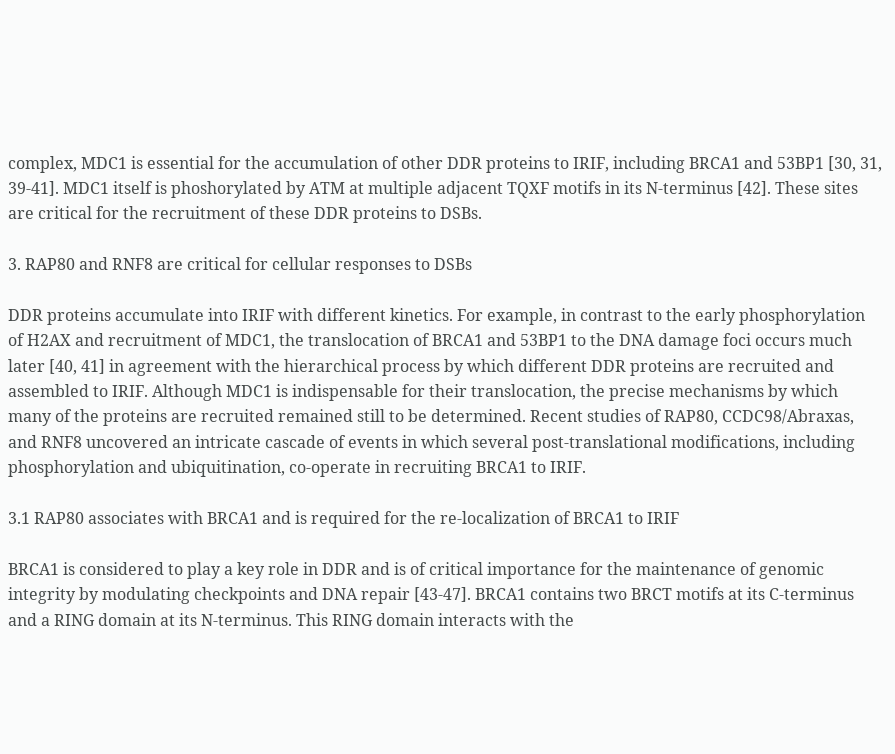complex, MDC1 is essential for the accumulation of other DDR proteins to IRIF, including BRCA1 and 53BP1 [30, 31, 39-41]. MDC1 itself is phoshorylated by ATM at multiple adjacent TQXF motifs in its N-terminus [42]. These sites are critical for the recruitment of these DDR proteins to DSBs.

3. RAP80 and RNF8 are critical for cellular responses to DSBs

DDR proteins accumulate into IRIF with different kinetics. For example, in contrast to the early phosphorylation of H2AX and recruitment of MDC1, the translocation of BRCA1 and 53BP1 to the DNA damage foci occurs much later [40, 41] in agreement with the hierarchical process by which different DDR proteins are recruited and assembled to IRIF. Although MDC1 is indispensable for their translocation, the precise mechanisms by which many of the proteins are recruited remained still to be determined. Recent studies of RAP80, CCDC98/Abraxas, and RNF8 uncovered an intricate cascade of events in which several post-translational modifications, including phosphorylation and ubiquitination, co-operate in recruiting BRCA1 to IRIF.

3.1 RAP80 associates with BRCA1 and is required for the re-localization of BRCA1 to IRIF

BRCA1 is considered to play a key role in DDR and is of critical importance for the maintenance of genomic integrity by modulating checkpoints and DNA repair [43-47]. BRCA1 contains two BRCT motifs at its C-terminus and a RING domain at its N-terminus. This RING domain interacts with the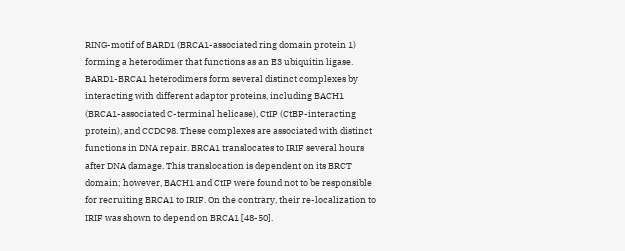RING-motif of BARD1 (BRCA1-associated ring domain protein 1) forming a heterodimer that functions as an E3 ubiquitin ligase. BARD1-BRCA1 heterodimers form several distinct complexes by interacting with different adaptor proteins, including BACH1 (BRCA1-associated C-terminal helicase), CtIP (CtBP-interacting protein), and CCDC98. These complexes are associated with distinct functions in DNA repair. BRCA1 translocates to IRIF several hours after DNA damage. This translocation is dependent on its BRCT domain; however, BACH1 and CtIP were found not to be responsible for recruiting BRCA1 to IRIF. On the contrary, their re-localization to IRIF was shown to depend on BRCA1 [48-50].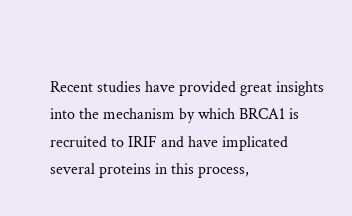Recent studies have provided great insights into the mechanism by which BRCA1 is recruited to IRIF and have implicated several proteins in this process,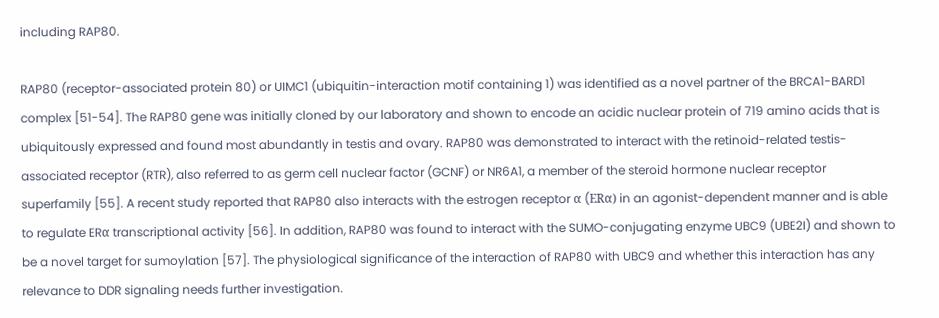including RAP80.

RAP80 (receptor-associated protein 80) or UIMC1 (ubiquitin-interaction motif containing 1) was identified as a novel partner of the BRCA1-BARD1 complex [51-54]. The RAP80 gene was initially cloned by our laboratory and shown to encode an acidic nuclear protein of 719 amino acids that is ubiquitously expressed and found most abundantly in testis and ovary. RAP80 was demonstrated to interact with the retinoid-related testis-associated receptor (RTR), also referred to as germ cell nuclear factor (GCNF) or NR6A1, a member of the steroid hormone nuclear receptor superfamily [55]. A recent study reported that RAP80 also interacts with the estrogen receptor α (ERα) in an agonist-dependent manner and is able to regulate ERα transcriptional activity [56]. In addition, RAP80 was found to interact with the SUMO-conjugating enzyme UBC9 (UBE2I) and shown to be a novel target for sumoylation [57]. The physiological significance of the interaction of RAP80 with UBC9 and whether this interaction has any relevance to DDR signaling needs further investigation.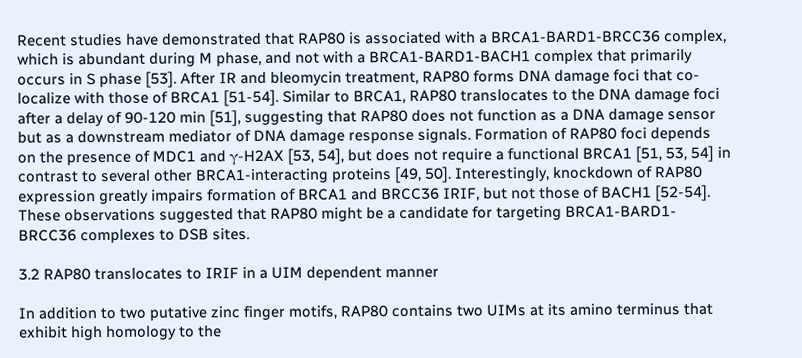Recent studies have demonstrated that RAP80 is associated with a BRCA1-BARD1-BRCC36 complex, which is abundant during M phase, and not with a BRCA1-BARD1-BACH1 complex that primarily occurs in S phase [53]. After IR and bleomycin treatment, RAP80 forms DNA damage foci that co-localize with those of BRCA1 [51-54]. Similar to BRCA1, RAP80 translocates to the DNA damage foci after a delay of 90-120 min [51], suggesting that RAP80 does not function as a DNA damage sensor but as a downstream mediator of DNA damage response signals. Formation of RAP80 foci depends on the presence of MDC1 and γ-H2AX [53, 54], but does not require a functional BRCA1 [51, 53, 54] in contrast to several other BRCA1-interacting proteins [49, 50]. Interestingly, knockdown of RAP80 expression greatly impairs formation of BRCA1 and BRCC36 IRIF, but not those of BACH1 [52-54]. These observations suggested that RAP80 might be a candidate for targeting BRCA1-BARD1-BRCC36 complexes to DSB sites.

3.2 RAP80 translocates to IRIF in a UIM dependent manner

In addition to two putative zinc finger motifs, RAP80 contains two UIMs at its amino terminus that exhibit high homology to the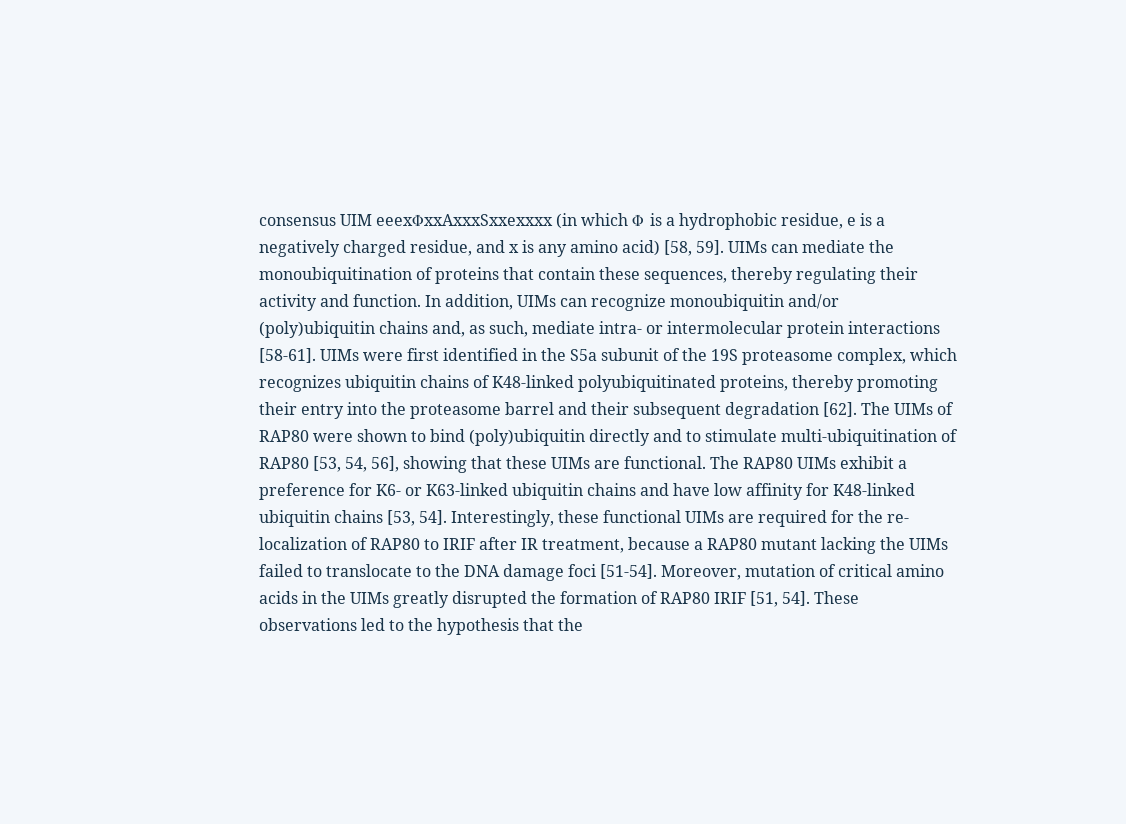consensus UIM eeexΦxxAxxxSxxexxxx (in which Φ is a hydrophobic residue, e is a negatively charged residue, and x is any amino acid) [58, 59]. UIMs can mediate the monoubiquitination of proteins that contain these sequences, thereby regulating their activity and function. In addition, UIMs can recognize monoubiquitin and/or (poly)ubiquitin chains and, as such, mediate intra- or intermolecular protein interactions [58-61]. UIMs were first identified in the S5a subunit of the 19S proteasome complex, which recognizes ubiquitin chains of K48-linked polyubiquitinated proteins, thereby promoting their entry into the proteasome barrel and their subsequent degradation [62]. The UIMs of RAP80 were shown to bind (poly)ubiquitin directly and to stimulate multi-ubiquitination of RAP80 [53, 54, 56], showing that these UIMs are functional. The RAP80 UIMs exhibit a preference for K6- or K63-linked ubiquitin chains and have low affinity for K48-linked ubiquitin chains [53, 54]. Interestingly, these functional UIMs are required for the re-localization of RAP80 to IRIF after IR treatment, because a RAP80 mutant lacking the UIMs failed to translocate to the DNA damage foci [51-54]. Moreover, mutation of critical amino acids in the UIMs greatly disrupted the formation of RAP80 IRIF [51, 54]. These observations led to the hypothesis that the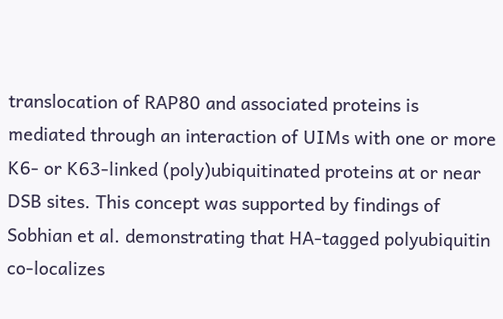translocation of RAP80 and associated proteins is mediated through an interaction of UIMs with one or more K6- or K63-linked (poly)ubiquitinated proteins at or near DSB sites. This concept was supported by findings of Sobhian et al. demonstrating that HA-tagged polyubiquitin co-localizes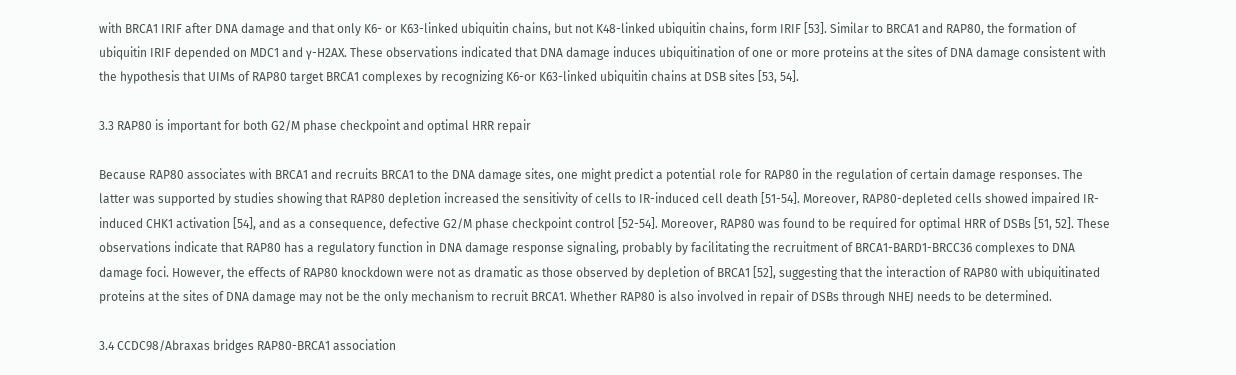with BRCA1 IRIF after DNA damage and that only K6- or K63-linked ubiquitin chains, but not K48-linked ubiquitin chains, form IRIF [53]. Similar to BRCA1 and RAP80, the formation of ubiquitin IRIF depended on MDC1 and γ-H2AX. These observations indicated that DNA damage induces ubiquitination of one or more proteins at the sites of DNA damage consistent with the hypothesis that UIMs of RAP80 target BRCA1 complexes by recognizing K6-or K63-linked ubiquitin chains at DSB sites [53, 54].

3.3 RAP80 is important for both G2/M phase checkpoint and optimal HRR repair

Because RAP80 associates with BRCA1 and recruits BRCA1 to the DNA damage sites, one might predict a potential role for RAP80 in the regulation of certain damage responses. The latter was supported by studies showing that RAP80 depletion increased the sensitivity of cells to IR-induced cell death [51-54]. Moreover, RAP80-depleted cells showed impaired IR-induced CHK1 activation [54], and as a consequence, defective G2/M phase checkpoint control [52-54]. Moreover, RAP80 was found to be required for optimal HRR of DSBs [51, 52]. These observations indicate that RAP80 has a regulatory function in DNA damage response signaling, probably by facilitating the recruitment of BRCA1-BARD1-BRCC36 complexes to DNA damage foci. However, the effects of RAP80 knockdown were not as dramatic as those observed by depletion of BRCA1 [52], suggesting that the interaction of RAP80 with ubiquitinated proteins at the sites of DNA damage may not be the only mechanism to recruit BRCA1. Whether RAP80 is also involved in repair of DSBs through NHEJ needs to be determined.

3.4 CCDC98/Abraxas bridges RAP80-BRCA1 association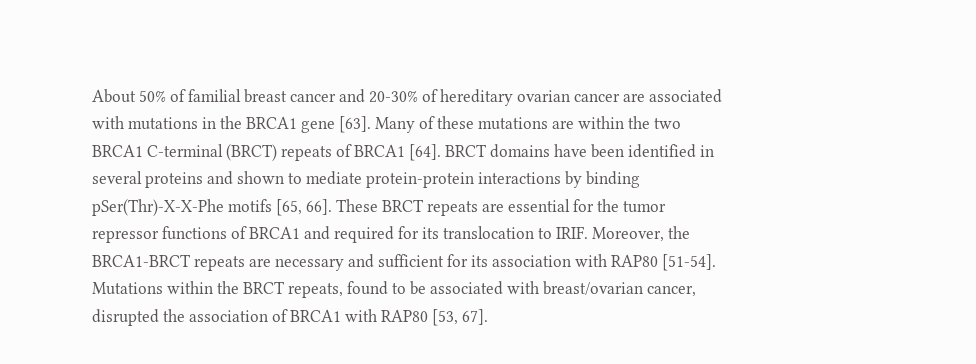About 50% of familial breast cancer and 20-30% of hereditary ovarian cancer are associated with mutations in the BRCA1 gene [63]. Many of these mutations are within the two BRCA1 C-terminal (BRCT) repeats of BRCA1 [64]. BRCT domains have been identified in several proteins and shown to mediate protein-protein interactions by binding pSer(Thr)-X-X-Phe motifs [65, 66]. These BRCT repeats are essential for the tumor repressor functions of BRCA1 and required for its translocation to IRIF. Moreover, the BRCA1-BRCT repeats are necessary and sufficient for its association with RAP80 [51-54]. Mutations within the BRCT repeats, found to be associated with breast/ovarian cancer, disrupted the association of BRCA1 with RAP80 [53, 67].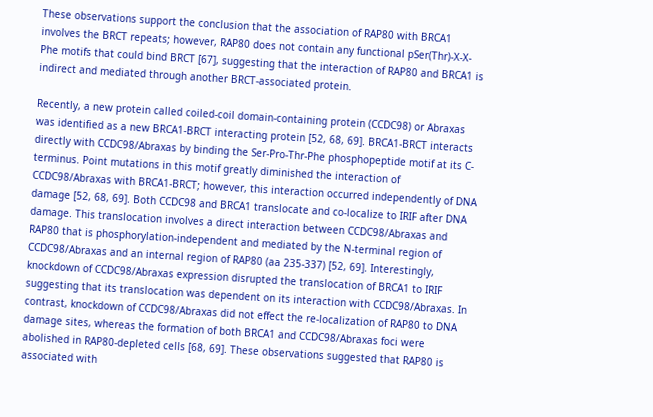These observations support the conclusion that the association of RAP80 with BRCA1 involves the BRCT repeats; however, RAP80 does not contain any functional pSer(Thr)-X-X-Phe motifs that could bind BRCT [67], suggesting that the interaction of RAP80 and BRCA1 is indirect and mediated through another BRCT-associated protein.

Recently, a new protein called coiled-coil domain-containing protein (CCDC98) or Abraxas was identified as a new BRCA1-BRCT interacting protein [52, 68, 69]. BRCA1-BRCT interacts directly with CCDC98/Abraxas by binding the Ser-Pro-Thr-Phe phosphopeptide motif at its C-terminus. Point mutations in this motif greatly diminished the interaction of CCDC98/Abraxas with BRCA1-BRCT; however, this interaction occurred independently of DNA damage [52, 68, 69]. Both CCDC98 and BRCA1 translocate and co-localize to IRIF after DNA damage. This translocation involves a direct interaction between CCDC98/Abraxas and RAP80 that is phosphorylation-independent and mediated by the N-terminal region of CCDC98/Abraxas and an internal region of RAP80 (aa 235-337) [52, 69]. Interestingly, knockdown of CCDC98/Abraxas expression disrupted the translocation of BRCA1 to IRIF suggesting that its translocation was dependent on its interaction with CCDC98/Abraxas. In contrast, knockdown of CCDC98/Abraxas did not effect the re-localization of RAP80 to DNA damage sites, whereas the formation of both BRCA1 and CCDC98/Abraxas foci were abolished in RAP80-depleted cells [68, 69]. These observations suggested that RAP80 is associated with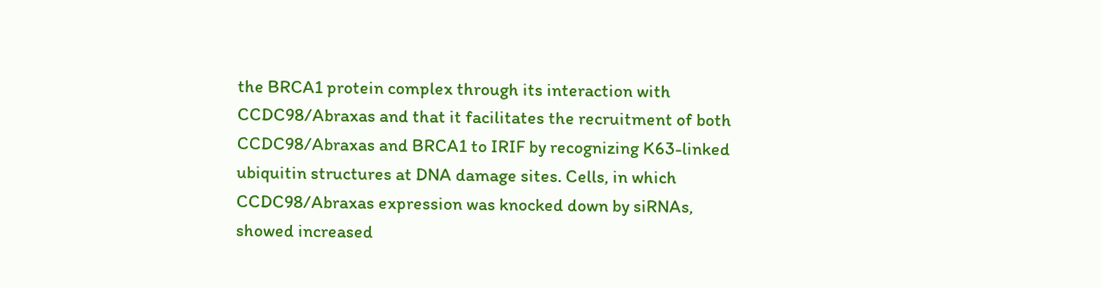the BRCA1 protein complex through its interaction with CCDC98/Abraxas and that it facilitates the recruitment of both CCDC98/Abraxas and BRCA1 to IRIF by recognizing K63-linked ubiquitin structures at DNA damage sites. Cells, in which CCDC98/Abraxas expression was knocked down by siRNAs, showed increased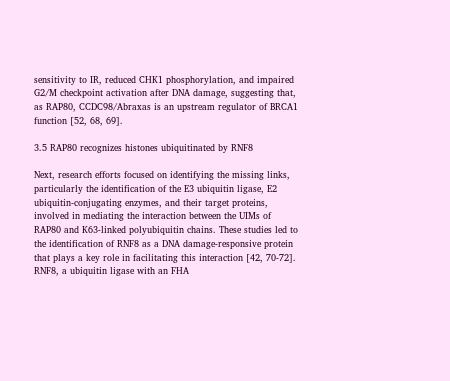sensitivity to IR, reduced CHK1 phosphorylation, and impaired G2/M checkpoint activation after DNA damage, suggesting that, as RAP80, CCDC98/Abraxas is an upstream regulator of BRCA1 function [52, 68, 69].

3.5 RAP80 recognizes histones ubiquitinated by RNF8

Next, research efforts focused on identifying the missing links, particularly the identification of the E3 ubiquitin ligase, E2 ubiquitin-conjugating enzymes, and their target proteins, involved in mediating the interaction between the UIMs of RAP80 and K63-linked polyubiquitin chains. These studies led to the identification of RNF8 as a DNA damage-responsive protein that plays a key role in facilitating this interaction [42, 70-72]. RNF8, a ubiquitin ligase with an FHA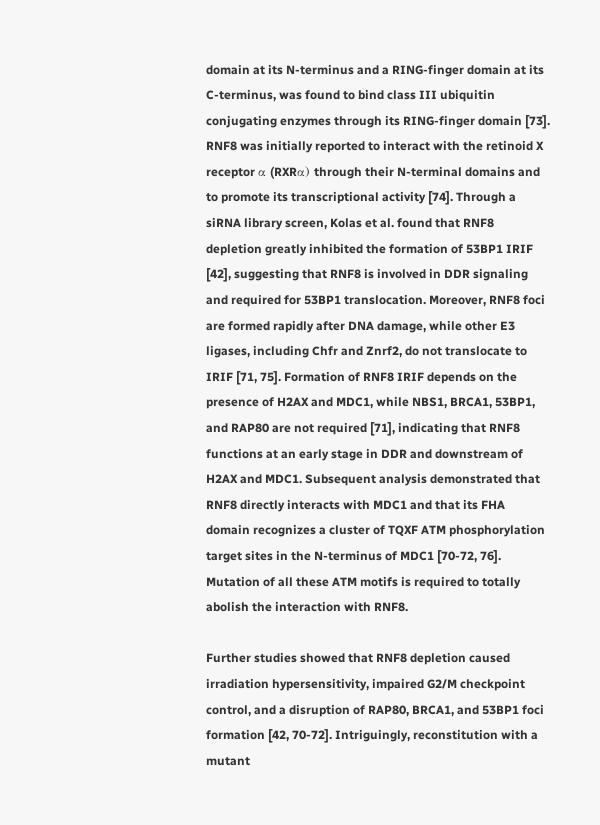domain at its N-terminus and a RING-finger domain at its C-terminus, was found to bind class III ubiquitin conjugating enzymes through its RING-finger domain [73]. RNF8 was initially reported to interact with the retinoid X receptor α (RXRα) through their N-terminal domains and to promote its transcriptional activity [74]. Through a siRNA library screen, Kolas et al. found that RNF8 depletion greatly inhibited the formation of 53BP1 IRIF [42], suggesting that RNF8 is involved in DDR signaling and required for 53BP1 translocation. Moreover, RNF8 foci are formed rapidly after DNA damage, while other E3 ligases, including Chfr and Znrf2, do not translocate to IRIF [71, 75]. Formation of RNF8 IRIF depends on the presence of H2AX and MDC1, while NBS1, BRCA1, 53BP1, and RAP80 are not required [71], indicating that RNF8 functions at an early stage in DDR and downstream of H2AX and MDC1. Subsequent analysis demonstrated that RNF8 directly interacts with MDC1 and that its FHA domain recognizes a cluster of TQXF ATM phosphorylation target sites in the N-terminus of MDC1 [70-72, 76]. Mutation of all these ATM motifs is required to totally abolish the interaction with RNF8.

Further studies showed that RNF8 depletion caused irradiation hypersensitivity, impaired G2/M checkpoint control, and a disruption of RAP80, BRCA1, and 53BP1 foci formation [42, 70-72]. Intriguingly, reconstitution with a mutant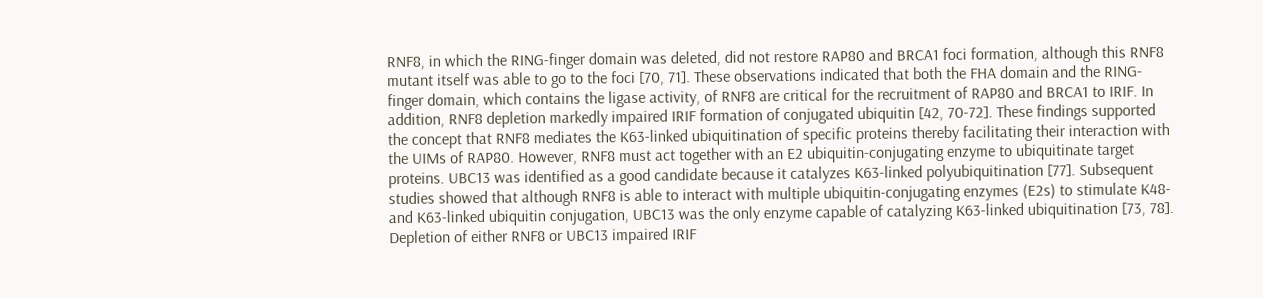RNF8, in which the RING-finger domain was deleted, did not restore RAP80 and BRCA1 foci formation, although this RNF8 mutant itself was able to go to the foci [70, 71]. These observations indicated that both the FHA domain and the RING-finger domain, which contains the ligase activity, of RNF8 are critical for the recruitment of RAP80 and BRCA1 to IRIF. In addition, RNF8 depletion markedly impaired IRIF formation of conjugated ubiquitin [42, 70-72]. These findings supported the concept that RNF8 mediates the K63-linked ubiquitination of specific proteins thereby facilitating their interaction with the UIMs of RAP80. However, RNF8 must act together with an E2 ubiquitin-conjugating enzyme to ubiquitinate target proteins. UBC13 was identified as a good candidate because it catalyzes K63-linked polyubiquitination [77]. Subsequent studies showed that although RNF8 is able to interact with multiple ubiquitin-conjugating enzymes (E2s) to stimulate K48- and K63-linked ubiquitin conjugation, UBC13 was the only enzyme capable of catalyzing K63-linked ubiquitination [73, 78]. Depletion of either RNF8 or UBC13 impaired IRIF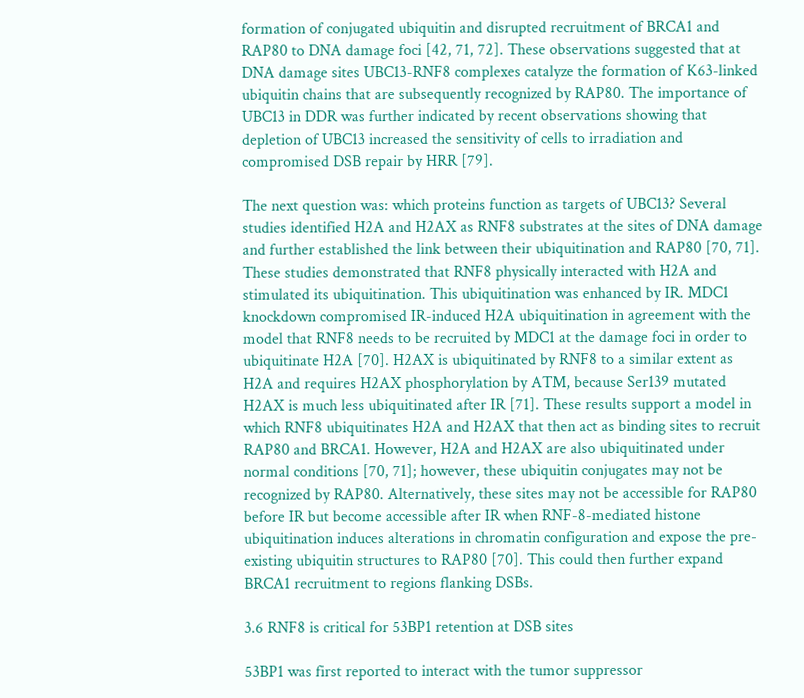formation of conjugated ubiquitin and disrupted recruitment of BRCA1 and RAP80 to DNA damage foci [42, 71, 72]. These observations suggested that at DNA damage sites UBC13-RNF8 complexes catalyze the formation of K63-linked ubiquitin chains that are subsequently recognized by RAP80. The importance of UBC13 in DDR was further indicated by recent observations showing that depletion of UBC13 increased the sensitivity of cells to irradiation and compromised DSB repair by HRR [79].

The next question was: which proteins function as targets of UBC13? Several studies identified H2A and H2AX as RNF8 substrates at the sites of DNA damage and further established the link between their ubiquitination and RAP80 [70, 71]. These studies demonstrated that RNF8 physically interacted with H2A and stimulated its ubiquitination. This ubiquitination was enhanced by IR. MDC1 knockdown compromised IR-induced H2A ubiquitination in agreement with the model that RNF8 needs to be recruited by MDC1 at the damage foci in order to ubiquitinate H2A [70]. H2AX is ubiquitinated by RNF8 to a similar extent as H2A and requires H2AX phosphorylation by ATM, because Ser139 mutated H2AX is much less ubiquitinated after IR [71]. These results support a model in which RNF8 ubiquitinates H2A and H2AX that then act as binding sites to recruit RAP80 and BRCA1. However, H2A and H2AX are also ubiquitinated under normal conditions [70, 71]; however, these ubiquitin conjugates may not be recognized by RAP80. Alternatively, these sites may not be accessible for RAP80 before IR but become accessible after IR when RNF-8-mediated histone ubiquitination induces alterations in chromatin configuration and expose the pre-existing ubiquitin structures to RAP80 [70]. This could then further expand BRCA1 recruitment to regions flanking DSBs.

3.6 RNF8 is critical for 53BP1 retention at DSB sites

53BP1 was first reported to interact with the tumor suppressor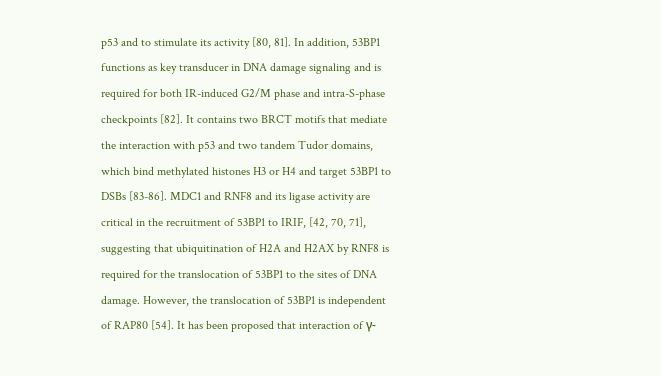p53 and to stimulate its activity [80, 81]. In addition, 53BP1 functions as key transducer in DNA damage signaling and is required for both IR-induced G2/M phase and intra-S-phase checkpoints [82]. It contains two BRCT motifs that mediate the interaction with p53 and two tandem Tudor domains, which bind methylated histones H3 or H4 and target 53BP1 to DSBs [83-86]. MDC1 and RNF8 and its ligase activity are critical in the recruitment of 53BP1 to IRIF, [42, 70, 71], suggesting that ubiquitination of H2A and H2AX by RNF8 is required for the translocation of 53BP1 to the sites of DNA damage. However, the translocation of 53BP1 is independent of RAP80 [54]. It has been proposed that interaction of γ-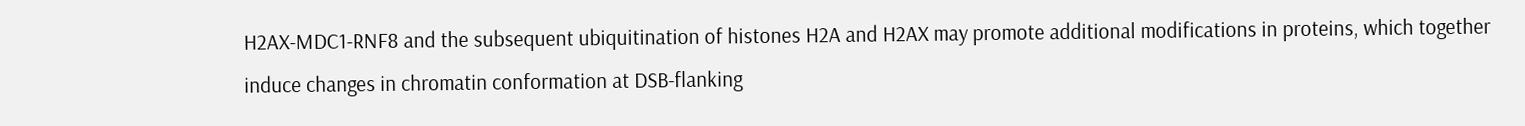H2AX-MDC1-RNF8 and the subsequent ubiquitination of histones H2A and H2AX may promote additional modifications in proteins, which together induce changes in chromatin conformation at DSB-flanking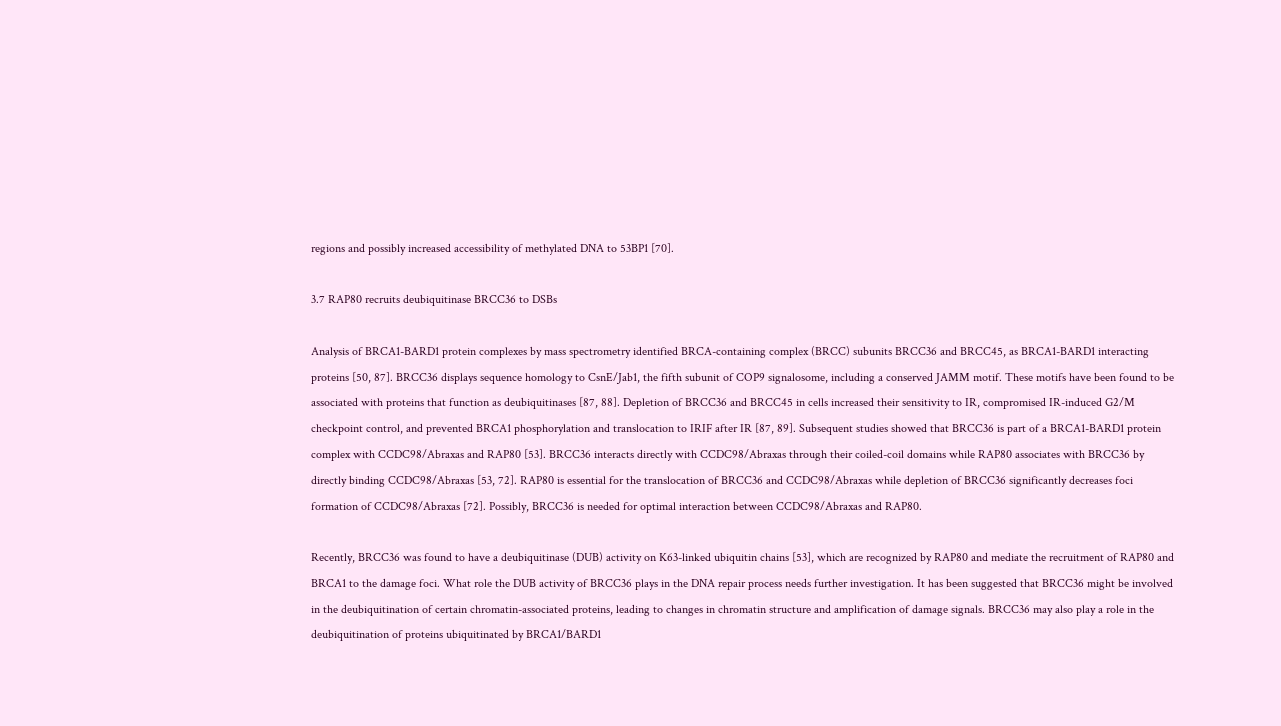regions and possibly increased accessibility of methylated DNA to 53BP1 [70].

3.7 RAP80 recruits deubiquitinase BRCC36 to DSBs

Analysis of BRCA1-BARD1 protein complexes by mass spectrometry identified BRCA-containing complex (BRCC) subunits BRCC36 and BRCC45, as BRCA1-BARD1 interacting proteins [50, 87]. BRCC36 displays sequence homology to CsnE/Jab1, the fifth subunit of COP9 signalosome, including a conserved JAMM motif. These motifs have been found to be associated with proteins that function as deubiquitinases [87, 88]. Depletion of BRCC36 and BRCC45 in cells increased their sensitivity to IR, compromised IR-induced G2/M checkpoint control, and prevented BRCA1 phosphorylation and translocation to IRIF after IR [87, 89]. Subsequent studies showed that BRCC36 is part of a BRCA1-BARD1 protein complex with CCDC98/Abraxas and RAP80 [53]. BRCC36 interacts directly with CCDC98/Abraxas through their coiled-coil domains while RAP80 associates with BRCC36 by directly binding CCDC98/Abraxas [53, 72]. RAP80 is essential for the translocation of BRCC36 and CCDC98/Abraxas while depletion of BRCC36 significantly decreases foci formation of CCDC98/Abraxas [72]. Possibly, BRCC36 is needed for optimal interaction between CCDC98/Abraxas and RAP80.

Recently, BRCC36 was found to have a deubiquitinase (DUB) activity on K63-linked ubiquitin chains [53], which are recognized by RAP80 and mediate the recruitment of RAP80 and BRCA1 to the damage foci. What role the DUB activity of BRCC36 plays in the DNA repair process needs further investigation. It has been suggested that BRCC36 might be involved in the deubiquitination of certain chromatin-associated proteins, leading to changes in chromatin structure and amplification of damage signals. BRCC36 may also play a role in the deubiquitination of proteins ubiquitinated by BRCA1/BARD1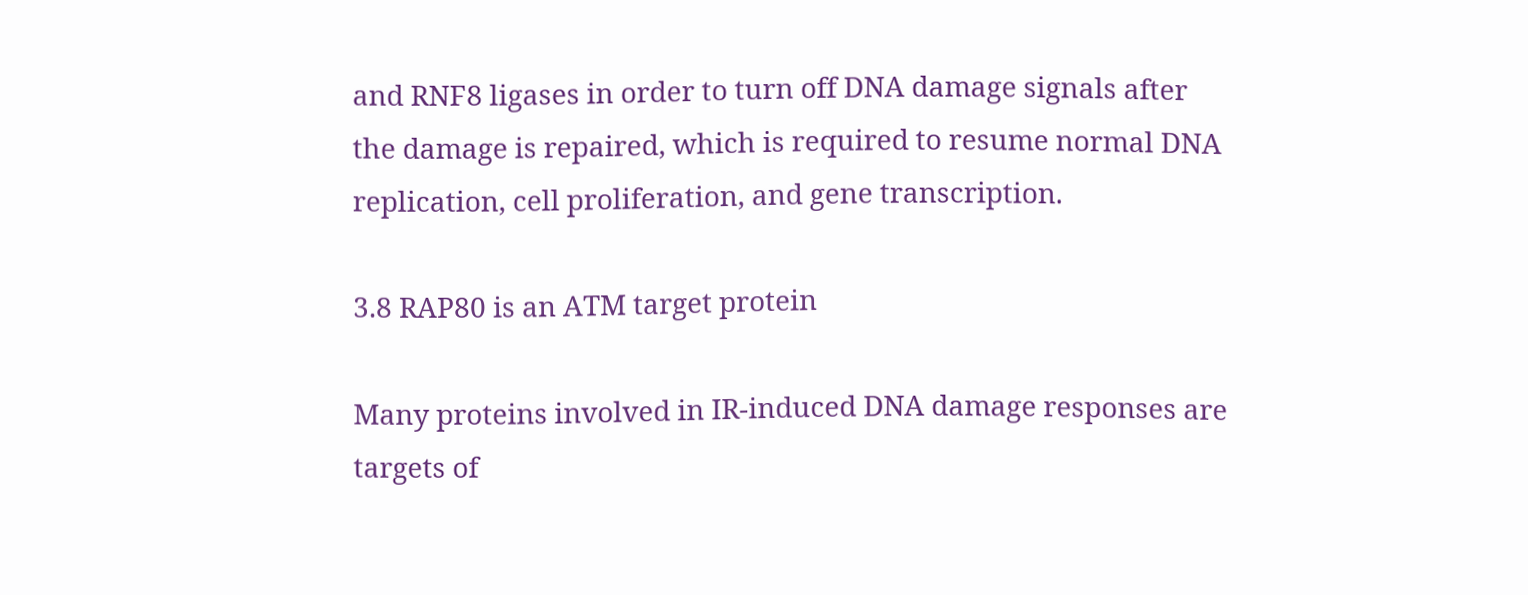and RNF8 ligases in order to turn off DNA damage signals after the damage is repaired, which is required to resume normal DNA replication, cell proliferation, and gene transcription.

3.8 RAP80 is an ATM target protein

Many proteins involved in IR-induced DNA damage responses are targets of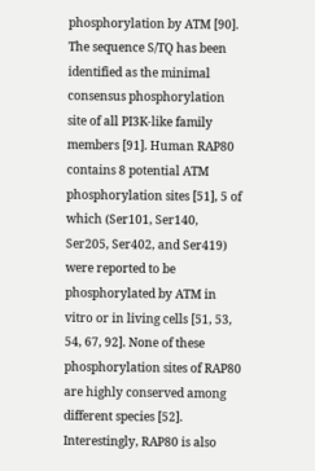phosphorylation by ATM [90]. The sequence S/TQ has been identified as the minimal consensus phosphorylation site of all PI3K-like family members [91]. Human RAP80 contains 8 potential ATM phosphorylation sites [51], 5 of which (Ser101, Ser140, Ser205, Ser402, and Ser419) were reported to be phosphorylated by ATM in vitro or in living cells [51, 53, 54, 67, 92]. None of these phosphorylation sites of RAP80 are highly conserved among different species [52]. Interestingly, RAP80 is also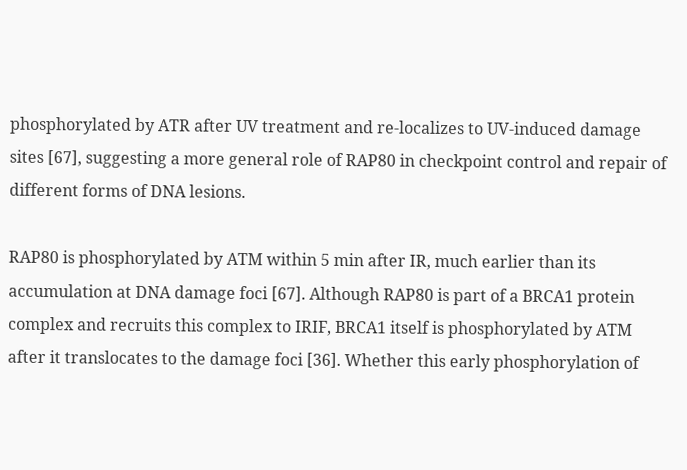phosphorylated by ATR after UV treatment and re-localizes to UV-induced damage sites [67], suggesting a more general role of RAP80 in checkpoint control and repair of different forms of DNA lesions.

RAP80 is phosphorylated by ATM within 5 min after IR, much earlier than its accumulation at DNA damage foci [67]. Although RAP80 is part of a BRCA1 protein complex and recruits this complex to IRIF, BRCA1 itself is phosphorylated by ATM after it translocates to the damage foci [36]. Whether this early phosphorylation of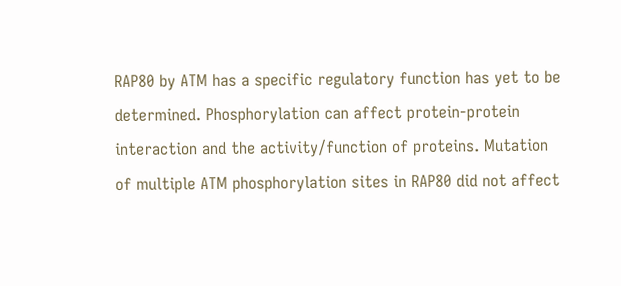RAP80 by ATM has a specific regulatory function has yet to be determined. Phosphorylation can affect protein-protein interaction and the activity/function of proteins. Mutation of multiple ATM phosphorylation sites in RAP80 did not affect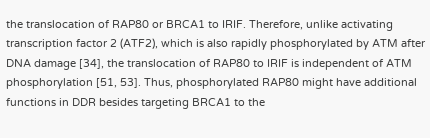the translocation of RAP80 or BRCA1 to IRIF. Therefore, unlike activating transcription factor 2 (ATF2), which is also rapidly phosphorylated by ATM after DNA damage [34], the translocation of RAP80 to IRIF is independent of ATM phosphorylation [51, 53]. Thus, phosphorylated RAP80 might have additional functions in DDR besides targeting BRCA1 to the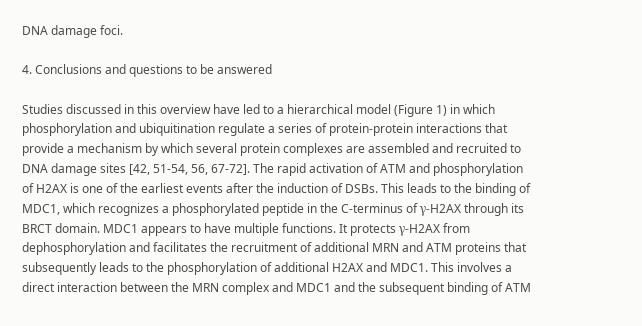DNA damage foci.

4. Conclusions and questions to be answered

Studies discussed in this overview have led to a hierarchical model (Figure 1) in which phosphorylation and ubiquitination regulate a series of protein-protein interactions that provide a mechanism by which several protein complexes are assembled and recruited to DNA damage sites [42, 51-54, 56, 67-72]. The rapid activation of ATM and phosphorylation of H2AX is one of the earliest events after the induction of DSBs. This leads to the binding of MDC1, which recognizes a phosphorylated peptide in the C-terminus of γ-H2AX through its BRCT domain. MDC1 appears to have multiple functions. It protects γ-H2AX from dephosphorylation and facilitates the recruitment of additional MRN and ATM proteins that subsequently leads to the phosphorylation of additional H2AX and MDC1. This involves a direct interaction between the MRN complex and MDC1 and the subsequent binding of ATM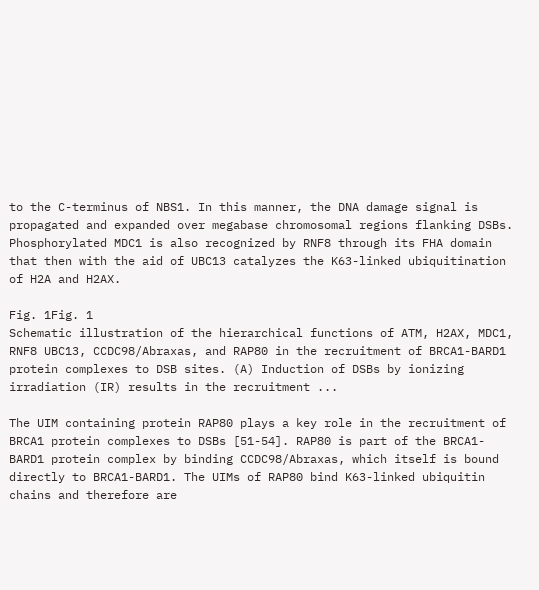to the C-terminus of NBS1. In this manner, the DNA damage signal is propagated and expanded over megabase chromosomal regions flanking DSBs. Phosphorylated MDC1 is also recognized by RNF8 through its FHA domain that then with the aid of UBC13 catalyzes the K63-linked ubiquitination of H2A and H2AX.

Fig. 1Fig. 1
Schematic illustration of the hierarchical functions of ATM, H2AX, MDC1, RNF8 UBC13, CCDC98/Abraxas, and RAP80 in the recruitment of BRCA1-BARD1 protein complexes to DSB sites. (A) Induction of DSBs by ionizing irradiation (IR) results in the recruitment ...

The UIM containing protein RAP80 plays a key role in the recruitment of BRCA1 protein complexes to DSBs [51-54]. RAP80 is part of the BRCA1-BARD1 protein complex by binding CCDC98/Abraxas, which itself is bound directly to BRCA1-BARD1. The UIMs of RAP80 bind K63-linked ubiquitin chains and therefore are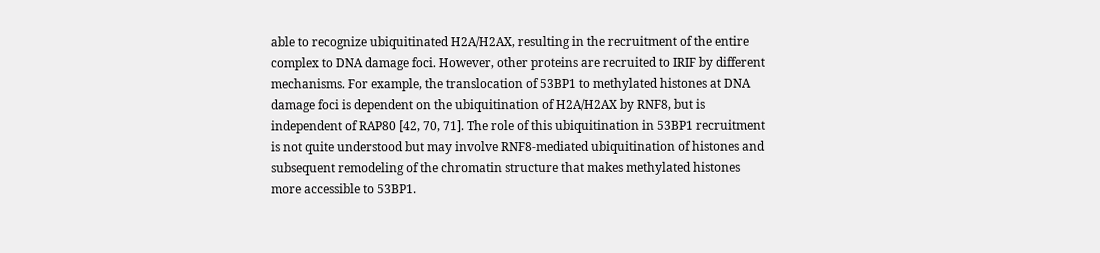able to recognize ubiquitinated H2A/H2AX, resulting in the recruitment of the entire complex to DNA damage foci. However, other proteins are recruited to IRIF by different mechanisms. For example, the translocation of 53BP1 to methylated histones at DNA damage foci is dependent on the ubiquitination of H2A/H2AX by RNF8, but is independent of RAP80 [42, 70, 71]. The role of this ubiquitination in 53BP1 recruitment is not quite understood but may involve RNF8-mediated ubiquitination of histones and subsequent remodeling of the chromatin structure that makes methylated histones more accessible to 53BP1.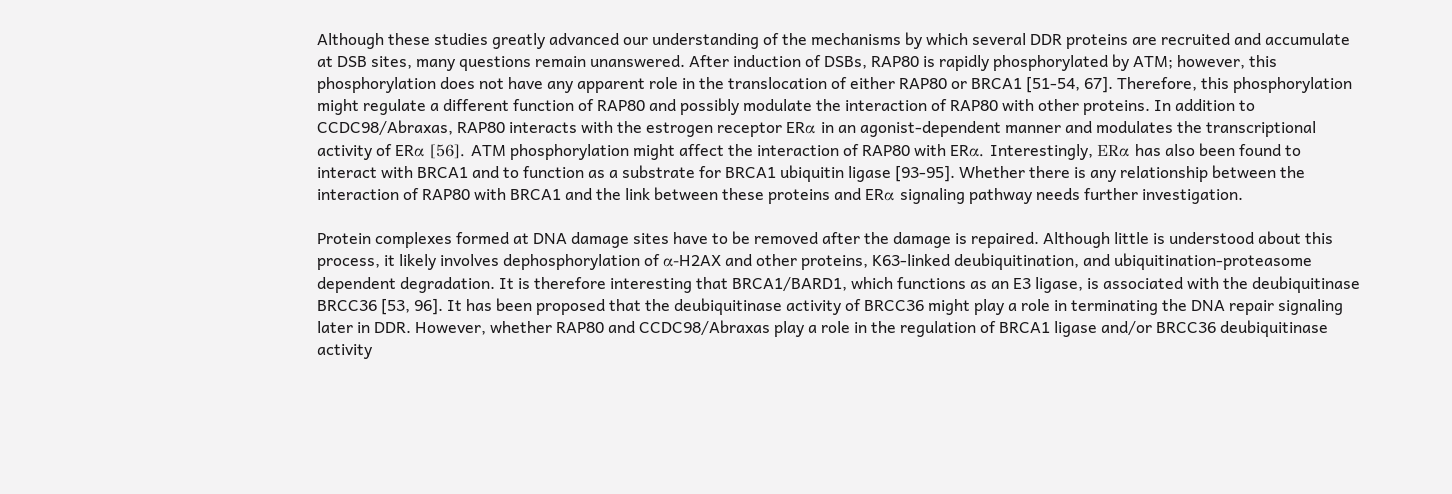Although these studies greatly advanced our understanding of the mechanisms by which several DDR proteins are recruited and accumulate at DSB sites, many questions remain unanswered. After induction of DSBs, RAP80 is rapidly phosphorylated by ATM; however, this phosphorylation does not have any apparent role in the translocation of either RAP80 or BRCA1 [51-54, 67]. Therefore, this phosphorylation might regulate a different function of RAP80 and possibly modulate the interaction of RAP80 with other proteins. In addition to CCDC98/Abraxas, RAP80 interacts with the estrogen receptor ERα in an agonist-dependent manner and modulates the transcriptional activity of ERα [56]. ATM phosphorylation might affect the interaction of RAP80 with ERα. Interestingly, ERα has also been found to interact with BRCA1 and to function as a substrate for BRCA1 ubiquitin ligase [93-95]. Whether there is any relationship between the interaction of RAP80 with BRCA1 and the link between these proteins and ERα signaling pathway needs further investigation.

Protein complexes formed at DNA damage sites have to be removed after the damage is repaired. Although little is understood about this process, it likely involves dephosphorylation of α-H2AX and other proteins, K63-linked deubiquitination, and ubiquitination-proteasome dependent degradation. It is therefore interesting that BRCA1/BARD1, which functions as an E3 ligase, is associated with the deubiquitinase BRCC36 [53, 96]. It has been proposed that the deubiquitinase activity of BRCC36 might play a role in terminating the DNA repair signaling later in DDR. However, whether RAP80 and CCDC98/Abraxas play a role in the regulation of BRCA1 ligase and/or BRCC36 deubiquitinase activity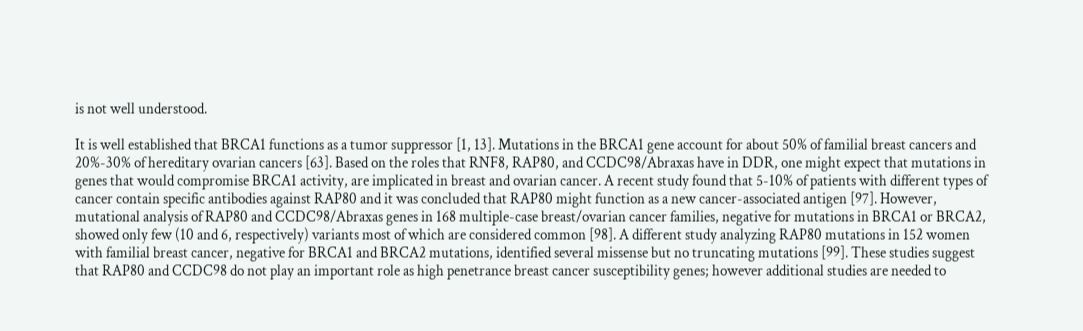is not well understood.

It is well established that BRCA1 functions as a tumor suppressor [1, 13]. Mutations in the BRCA1 gene account for about 50% of familial breast cancers and 20%-30% of hereditary ovarian cancers [63]. Based on the roles that RNF8, RAP80, and CCDC98/Abraxas have in DDR, one might expect that mutations in genes that would compromise BRCA1 activity, are implicated in breast and ovarian cancer. A recent study found that 5-10% of patients with different types of cancer contain specific antibodies against RAP80 and it was concluded that RAP80 might function as a new cancer-associated antigen [97]. However, mutational analysis of RAP80 and CCDC98/Abraxas genes in 168 multiple-case breast/ovarian cancer families, negative for mutations in BRCA1 or BRCA2, showed only few (10 and 6, respectively) variants most of which are considered common [98]. A different study analyzing RAP80 mutations in 152 women with familial breast cancer, negative for BRCA1 and BRCA2 mutations, identified several missense but no truncating mutations [99]. These studies suggest that RAP80 and CCDC98 do not play an important role as high penetrance breast cancer susceptibility genes; however additional studies are needed to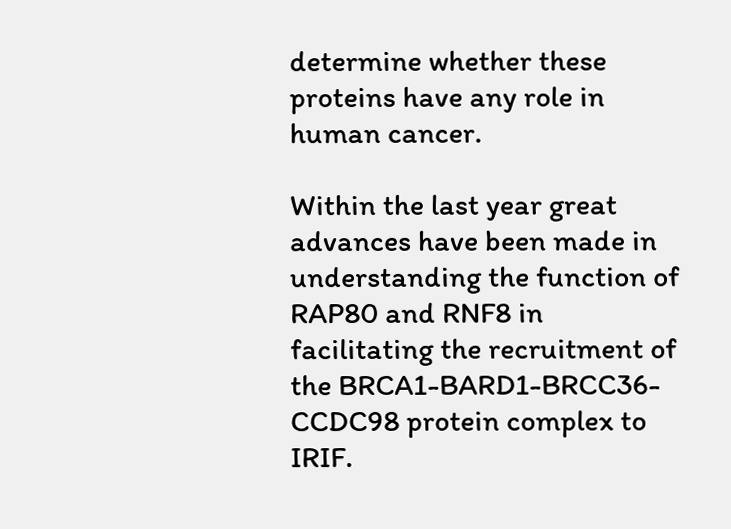determine whether these proteins have any role in human cancer.

Within the last year great advances have been made in understanding the function of RAP80 and RNF8 in facilitating the recruitment of the BRCA1-BARD1-BRCC36-CCDC98 protein complex to IRIF.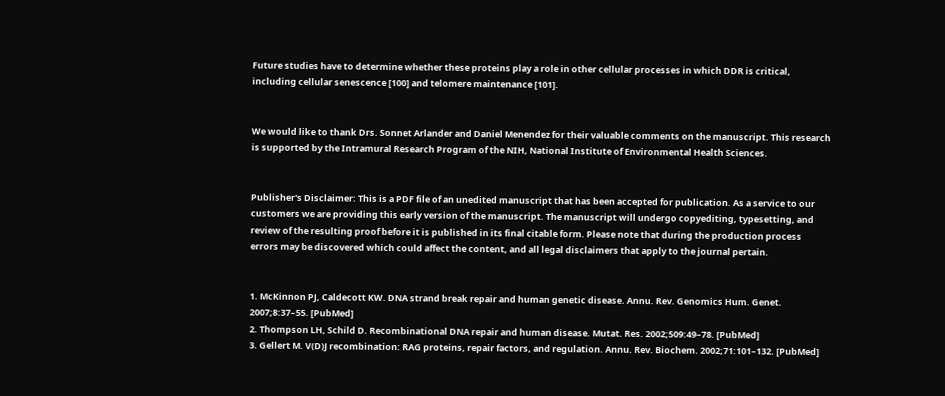Future studies have to determine whether these proteins play a role in other cellular processes in which DDR is critical, including cellular senescence [100] and telomere maintenance [101].


We would like to thank Drs. Sonnet Arlander and Daniel Menendez for their valuable comments on the manuscript. This research is supported by the Intramural Research Program of the NIH, National Institute of Environmental Health Sciences.


Publisher's Disclaimer: This is a PDF file of an unedited manuscript that has been accepted for publication. As a service to our customers we are providing this early version of the manuscript. The manuscript will undergo copyediting, typesetting, and review of the resulting proof before it is published in its final citable form. Please note that during the production process errors may be discovered which could affect the content, and all legal disclaimers that apply to the journal pertain.


1. McKinnon PJ, Caldecott KW. DNA strand break repair and human genetic disease. Annu. Rev. Genomics Hum. Genet. 2007;8:37–55. [PubMed]
2. Thompson LH, Schild D. Recombinational DNA repair and human disease. Mutat. Res. 2002;509:49–78. [PubMed]
3. Gellert M. V(D)J recombination: RAG proteins, repair factors, and regulation. Annu. Rev. Biochem. 2002;71:101–132. [PubMed]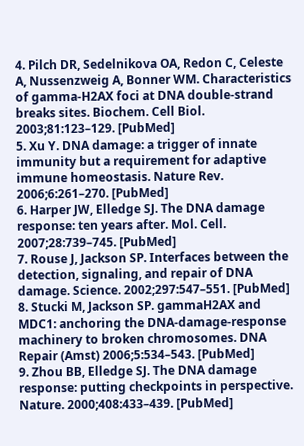4. Pilch DR, Sedelnikova OA, Redon C, Celeste A, Nussenzweig A, Bonner WM. Characteristics of gamma-H2AX foci at DNA double-strand breaks sites. Biochem. Cell Biol. 2003;81:123–129. [PubMed]
5. Xu Y. DNA damage: a trigger of innate immunity but a requirement for adaptive immune homeostasis. Nature Rev. 2006;6:261–270. [PubMed]
6. Harper JW, Elledge SJ. The DNA damage response: ten years after. Mol. Cell. 2007;28:739–745. [PubMed]
7. Rouse J, Jackson SP. Interfaces between the detection, signaling, and repair of DNA damage. Science. 2002;297:547–551. [PubMed]
8. Stucki M, Jackson SP. gammaH2AX and MDC1: anchoring the DNA-damage-response machinery to broken chromosomes. DNA Repair (Amst) 2006;5:534–543. [PubMed]
9. Zhou BB, Elledge SJ. The DNA damage response: putting checkpoints in perspective. Nature. 2000;408:433–439. [PubMed]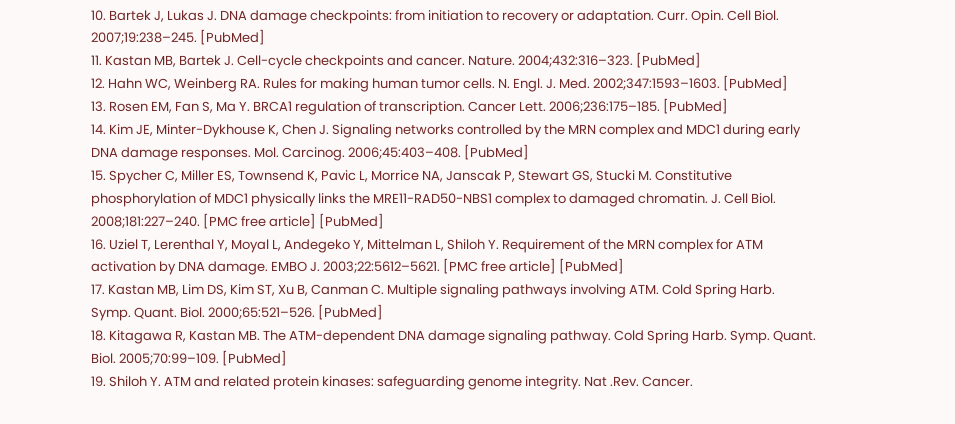10. Bartek J, Lukas J. DNA damage checkpoints: from initiation to recovery or adaptation. Curr. Opin. Cell Biol. 2007;19:238–245. [PubMed]
11. Kastan MB, Bartek J. Cell-cycle checkpoints and cancer. Nature. 2004;432:316–323. [PubMed]
12. Hahn WC, Weinberg RA. Rules for making human tumor cells. N. Engl. J. Med. 2002;347:1593–1603. [PubMed]
13. Rosen EM, Fan S, Ma Y. BRCA1 regulation of transcription. Cancer Lett. 2006;236:175–185. [PubMed]
14. Kim JE, Minter-Dykhouse K, Chen J. Signaling networks controlled by the MRN complex and MDC1 during early DNA damage responses. Mol. Carcinog. 2006;45:403–408. [PubMed]
15. Spycher C, Miller ES, Townsend K, Pavic L, Morrice NA, Janscak P, Stewart GS, Stucki M. Constitutive phosphorylation of MDC1 physically links the MRE11-RAD50-NBS1 complex to damaged chromatin. J. Cell Biol. 2008;181:227–240. [PMC free article] [PubMed]
16. Uziel T, Lerenthal Y, Moyal L, Andegeko Y, Mittelman L, Shiloh Y. Requirement of the MRN complex for ATM activation by DNA damage. EMBO J. 2003;22:5612–5621. [PMC free article] [PubMed]
17. Kastan MB, Lim DS, Kim ST, Xu B, Canman C. Multiple signaling pathways involving ATM. Cold Spring Harb. Symp. Quant. Biol. 2000;65:521–526. [PubMed]
18. Kitagawa R, Kastan MB. The ATM-dependent DNA damage signaling pathway. Cold Spring Harb. Symp. Quant. Biol. 2005;70:99–109. [PubMed]
19. Shiloh Y. ATM and related protein kinases: safeguarding genome integrity. Nat .Rev. Cancer.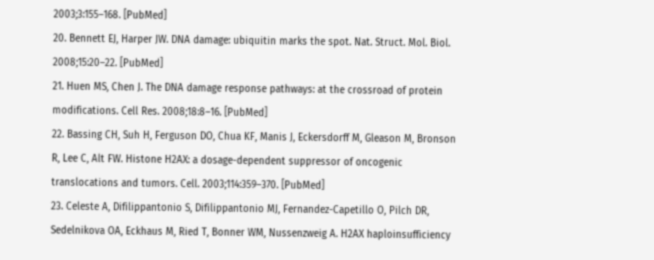2003;3:155–168. [PubMed]
20. Bennett EJ, Harper JW. DNA damage: ubiquitin marks the spot. Nat. Struct. Mol. Biol. 2008;15:20–22. [PubMed]
21. Huen MS, Chen J. The DNA damage response pathways: at the crossroad of protein modifications. Cell Res. 2008;18:8–16. [PubMed]
22. Bassing CH, Suh H, Ferguson DO, Chua KF, Manis J, Eckersdorff M, Gleason M, Bronson R, Lee C, Alt FW. Histone H2AX: a dosage-dependent suppressor of oncogenic translocations and tumors. Cell. 2003;114:359–370. [PubMed]
23. Celeste A, Difilippantonio S, Difilippantonio MJ, Fernandez-Capetillo O, Pilch DR, Sedelnikova OA, Eckhaus M, Ried T, Bonner WM, Nussenzweig A. H2AX haploinsufficiency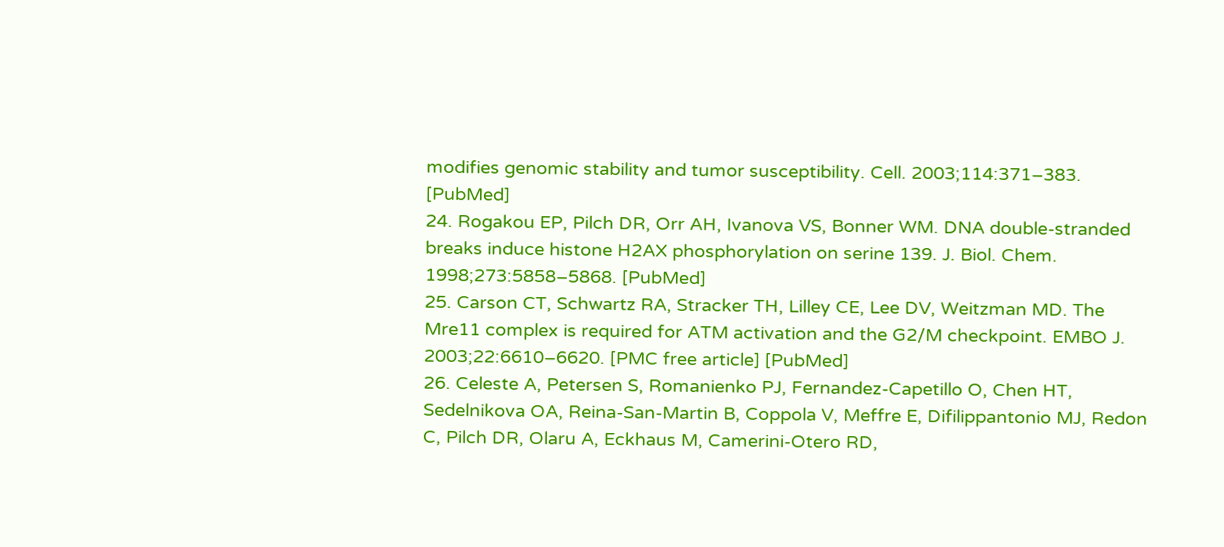modifies genomic stability and tumor susceptibility. Cell. 2003;114:371–383. [PubMed]
24. Rogakou EP, Pilch DR, Orr AH, Ivanova VS, Bonner WM. DNA double-stranded breaks induce histone H2AX phosphorylation on serine 139. J. Biol. Chem. 1998;273:5858–5868. [PubMed]
25. Carson CT, Schwartz RA, Stracker TH, Lilley CE, Lee DV, Weitzman MD. The Mre11 complex is required for ATM activation and the G2/M checkpoint. EMBO J. 2003;22:6610–6620. [PMC free article] [PubMed]
26. Celeste A, Petersen S, Romanienko PJ, Fernandez-Capetillo O, Chen HT, Sedelnikova OA, Reina-San-Martin B, Coppola V, Meffre E, Difilippantonio MJ, Redon C, Pilch DR, Olaru A, Eckhaus M, Camerini-Otero RD,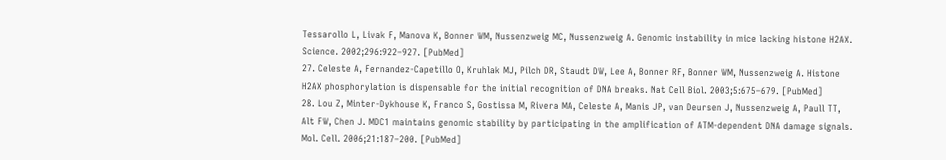Tessarollo L, Livak F, Manova K, Bonner WM, Nussenzweig MC, Nussenzweig A. Genomic instability in mice lacking histone H2AX. Science. 2002;296:922–927. [PubMed]
27. Celeste A, Fernandez-Capetillo O, Kruhlak MJ, Pilch DR, Staudt DW, Lee A, Bonner RF, Bonner WM, Nussenzweig A. Histone H2AX phosphorylation is dispensable for the initial recognition of DNA breaks. Nat Cell Biol. 2003;5:675–679. [PubMed]
28. Lou Z, Minter-Dykhouse K, Franco S, Gostissa M, Rivera MA, Celeste A, Manis JP, van Deursen J, Nussenzweig A, Paull TT, Alt FW, Chen J. MDC1 maintains genomic stability by participating in the amplification of ATM-dependent DNA damage signals. Mol. Cell. 2006;21:187–200. [PubMed]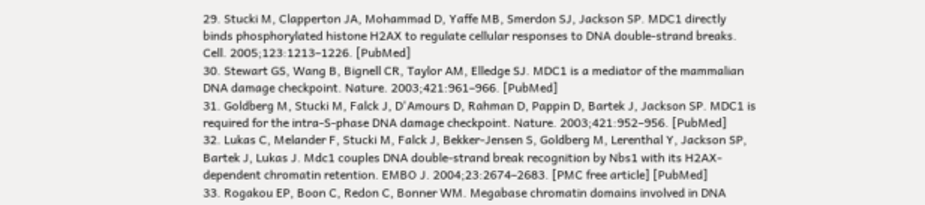29. Stucki M, Clapperton JA, Mohammad D, Yaffe MB, Smerdon SJ, Jackson SP. MDC1 directly binds phosphorylated histone H2AX to regulate cellular responses to DNA double-strand breaks. Cell. 2005;123:1213–1226. [PubMed]
30. Stewart GS, Wang B, Bignell CR, Taylor AM, Elledge SJ. MDC1 is a mediator of the mammalian DNA damage checkpoint. Nature. 2003;421:961–966. [PubMed]
31. Goldberg M, Stucki M, Falck J, D'Amours D, Rahman D, Pappin D, Bartek J, Jackson SP. MDC1 is required for the intra-S-phase DNA damage checkpoint. Nature. 2003;421:952–956. [PubMed]
32. Lukas C, Melander F, Stucki M, Falck J, Bekker-Jensen S, Goldberg M, Lerenthal Y, Jackson SP, Bartek J, Lukas J. Mdc1 couples DNA double-strand break recognition by Nbs1 with its H2AX-dependent chromatin retention. EMBO J. 2004;23:2674–2683. [PMC free article] [PubMed]
33. Rogakou EP, Boon C, Redon C, Bonner WM. Megabase chromatin domains involved in DNA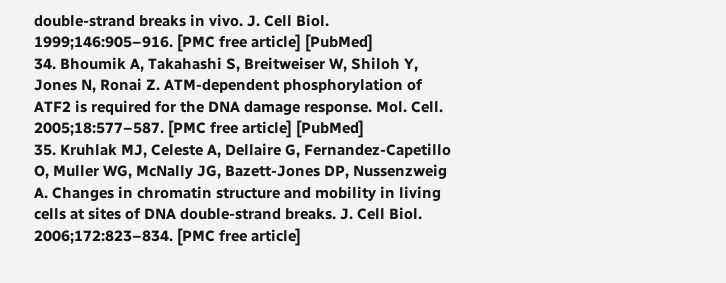double-strand breaks in vivo. J. Cell Biol. 1999;146:905–916. [PMC free article] [PubMed]
34. Bhoumik A, Takahashi S, Breitweiser W, Shiloh Y, Jones N, Ronai Z. ATM-dependent phosphorylation of ATF2 is required for the DNA damage response. Mol. Cell. 2005;18:577–587. [PMC free article] [PubMed]
35. Kruhlak MJ, Celeste A, Dellaire G, Fernandez-Capetillo O, Muller WG, McNally JG, Bazett-Jones DP, Nussenzweig A. Changes in chromatin structure and mobility in living cells at sites of DNA double-strand breaks. J. Cell Biol. 2006;172:823–834. [PMC free article]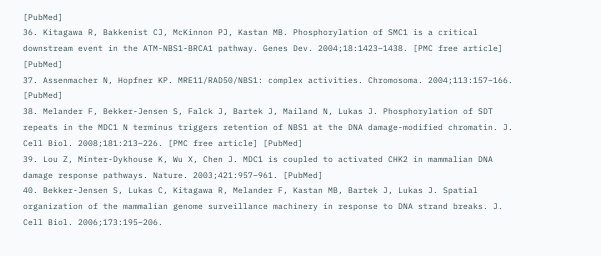[PubMed]
36. Kitagawa R, Bakkenist CJ, McKinnon PJ, Kastan MB. Phosphorylation of SMC1 is a critical downstream event in the ATM-NBS1-BRCA1 pathway. Genes Dev. 2004;18:1423–1438. [PMC free article] [PubMed]
37. Assenmacher N, Hopfner KP. MRE11/RAD50/NBS1: complex activities. Chromosoma. 2004;113:157–166. [PubMed]
38. Melander F, Bekker-Jensen S, Falck J, Bartek J, Mailand N, Lukas J. Phosphorylation of SDT repeats in the MDC1 N terminus triggers retention of NBS1 at the DNA damage-modified chromatin. J. Cell Biol. 2008;181:213–226. [PMC free article] [PubMed]
39. Lou Z, Minter-Dykhouse K, Wu X, Chen J. MDC1 is coupled to activated CHK2 in mammalian DNA damage response pathways. Nature. 2003;421:957–961. [PubMed]
40. Bekker-Jensen S, Lukas C, Kitagawa R, Melander F, Kastan MB, Bartek J, Lukas J. Spatial organization of the mammalian genome surveillance machinery in response to DNA strand breaks. J. Cell Biol. 2006;173:195–206.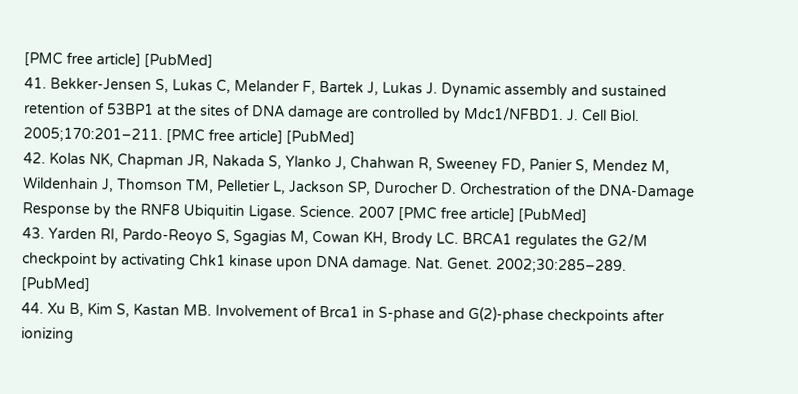[PMC free article] [PubMed]
41. Bekker-Jensen S, Lukas C, Melander F, Bartek J, Lukas J. Dynamic assembly and sustained retention of 53BP1 at the sites of DNA damage are controlled by Mdc1/NFBD1. J. Cell Biol. 2005;170:201–211. [PMC free article] [PubMed]
42. Kolas NK, Chapman JR, Nakada S, Ylanko J, Chahwan R, Sweeney FD, Panier S, Mendez M, Wildenhain J, Thomson TM, Pelletier L, Jackson SP, Durocher D. Orchestration of the DNA-Damage Response by the RNF8 Ubiquitin Ligase. Science. 2007 [PMC free article] [PubMed]
43. Yarden RI, Pardo-Reoyo S, Sgagias M, Cowan KH, Brody LC. BRCA1 regulates the G2/M checkpoint by activating Chk1 kinase upon DNA damage. Nat. Genet. 2002;30:285–289. [PubMed]
44. Xu B, Kim S, Kastan MB. Involvement of Brca1 in S-phase and G(2)-phase checkpoints after ionizing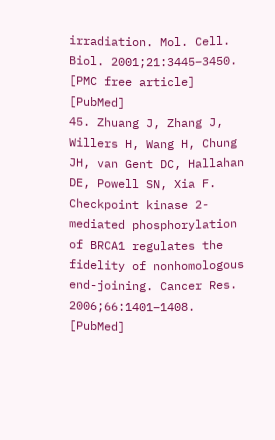irradiation. Mol. Cell. Biol. 2001;21:3445–3450. [PMC free article] [PubMed]
45. Zhuang J, Zhang J, Willers H, Wang H, Chung JH, van Gent DC, Hallahan DE, Powell SN, Xia F. Checkpoint kinase 2-mediated phosphorylation of BRCA1 regulates the fidelity of nonhomologous end-joining. Cancer Res. 2006;66:1401–1408. [PubMed]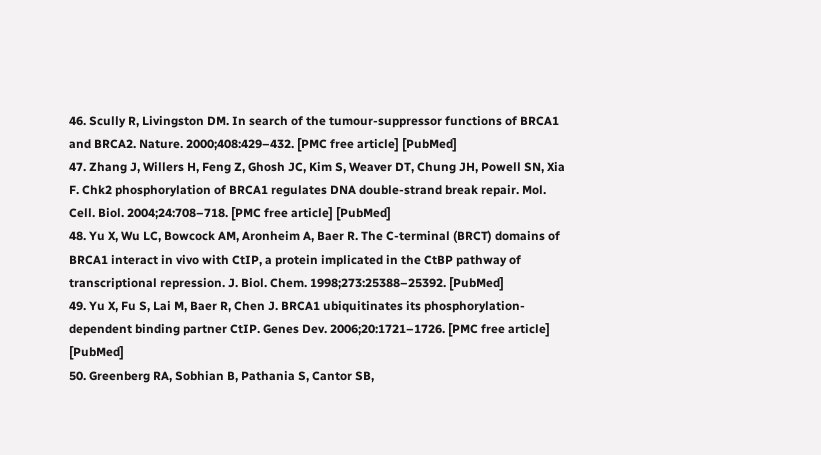46. Scully R, Livingston DM. In search of the tumour-suppressor functions of BRCA1 and BRCA2. Nature. 2000;408:429–432. [PMC free article] [PubMed]
47. Zhang J, Willers H, Feng Z, Ghosh JC, Kim S, Weaver DT, Chung JH, Powell SN, Xia F. Chk2 phosphorylation of BRCA1 regulates DNA double-strand break repair. Mol. Cell. Biol. 2004;24:708–718. [PMC free article] [PubMed]
48. Yu X, Wu LC, Bowcock AM, Aronheim A, Baer R. The C-terminal (BRCT) domains of BRCA1 interact in vivo with CtIP, a protein implicated in the CtBP pathway of transcriptional repression. J. Biol. Chem. 1998;273:25388–25392. [PubMed]
49. Yu X, Fu S, Lai M, Baer R, Chen J. BRCA1 ubiquitinates its phosphorylation-dependent binding partner CtIP. Genes Dev. 2006;20:1721–1726. [PMC free article] [PubMed]
50. Greenberg RA, Sobhian B, Pathania S, Cantor SB,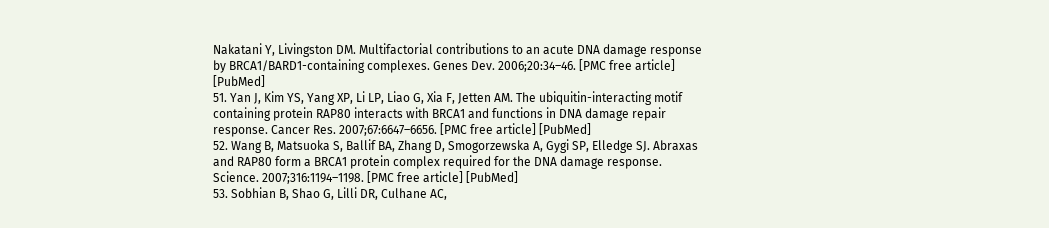Nakatani Y, Livingston DM. Multifactorial contributions to an acute DNA damage response by BRCA1/BARD1-containing complexes. Genes Dev. 2006;20:34–46. [PMC free article] [PubMed]
51. Yan J, Kim YS, Yang XP, Li LP, Liao G, Xia F, Jetten AM. The ubiquitin-interacting motif containing protein RAP80 interacts with BRCA1 and functions in DNA damage repair response. Cancer Res. 2007;67:6647–6656. [PMC free article] [PubMed]
52. Wang B, Matsuoka S, Ballif BA, Zhang D, Smogorzewska A, Gygi SP, Elledge SJ. Abraxas and RAP80 form a BRCA1 protein complex required for the DNA damage response. Science. 2007;316:1194–1198. [PMC free article] [PubMed]
53. Sobhian B, Shao G, Lilli DR, Culhane AC,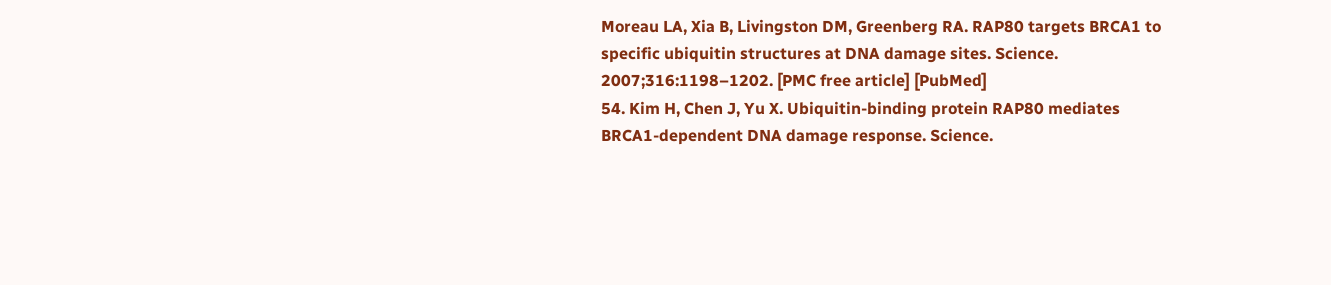Moreau LA, Xia B, Livingston DM, Greenberg RA. RAP80 targets BRCA1 to specific ubiquitin structures at DNA damage sites. Science. 2007;316:1198–1202. [PMC free article] [PubMed]
54. Kim H, Chen J, Yu X. Ubiquitin-binding protein RAP80 mediates BRCA1-dependent DNA damage response. Science.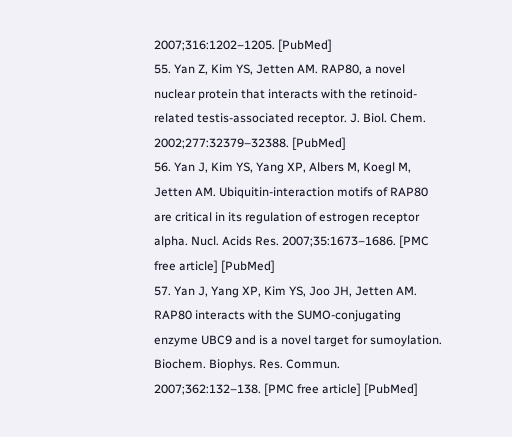2007;316:1202–1205. [PubMed]
55. Yan Z, Kim YS, Jetten AM. RAP80, a novel nuclear protein that interacts with the retinoid-related testis-associated receptor. J. Biol. Chem. 2002;277:32379–32388. [PubMed]
56. Yan J, Kim YS, Yang XP, Albers M, Koegl M, Jetten AM. Ubiquitin-interaction motifs of RAP80 are critical in its regulation of estrogen receptor alpha. Nucl. Acids Res. 2007;35:1673–1686. [PMC free article] [PubMed]
57. Yan J, Yang XP, Kim YS, Joo JH, Jetten AM. RAP80 interacts with the SUMO-conjugating enzyme UBC9 and is a novel target for sumoylation. Biochem. Biophys. Res. Commun. 2007;362:132–138. [PMC free article] [PubMed]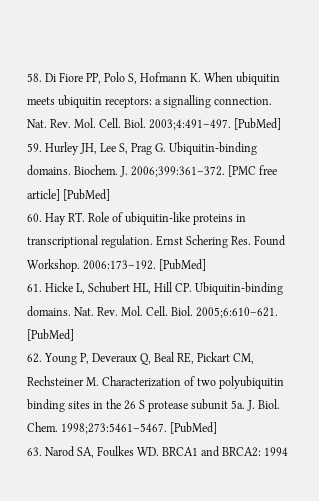58. Di Fiore PP, Polo S, Hofmann K. When ubiquitin meets ubiquitin receptors: a signalling connection. Nat. Rev. Mol. Cell. Biol. 2003;4:491–497. [PubMed]
59. Hurley JH, Lee S, Prag G. Ubiquitin-binding domains. Biochem. J. 2006;399:361–372. [PMC free article] [PubMed]
60. Hay RT. Role of ubiquitin-like proteins in transcriptional regulation. Ernst Schering Res. Found Workshop. 2006:173–192. [PubMed]
61. Hicke L, Schubert HL, Hill CP. Ubiquitin-binding domains. Nat. Rev. Mol. Cell. Biol. 2005;6:610–621. [PubMed]
62. Young P, Deveraux Q, Beal RE, Pickart CM, Rechsteiner M. Characterization of two polyubiquitin binding sites in the 26 S protease subunit 5a. J. Biol. Chem. 1998;273:5461–5467. [PubMed]
63. Narod SA, Foulkes WD. BRCA1 and BRCA2: 1994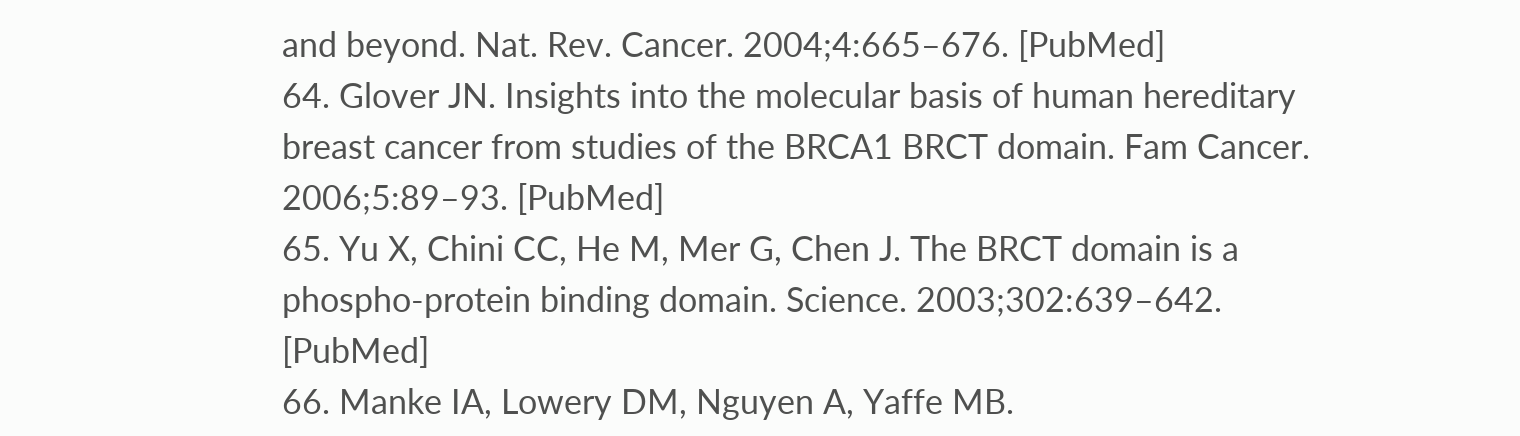and beyond. Nat. Rev. Cancer. 2004;4:665–676. [PubMed]
64. Glover JN. Insights into the molecular basis of human hereditary breast cancer from studies of the BRCA1 BRCT domain. Fam Cancer. 2006;5:89–93. [PubMed]
65. Yu X, Chini CC, He M, Mer G, Chen J. The BRCT domain is a phospho-protein binding domain. Science. 2003;302:639–642. [PubMed]
66. Manke IA, Lowery DM, Nguyen A, Yaffe MB.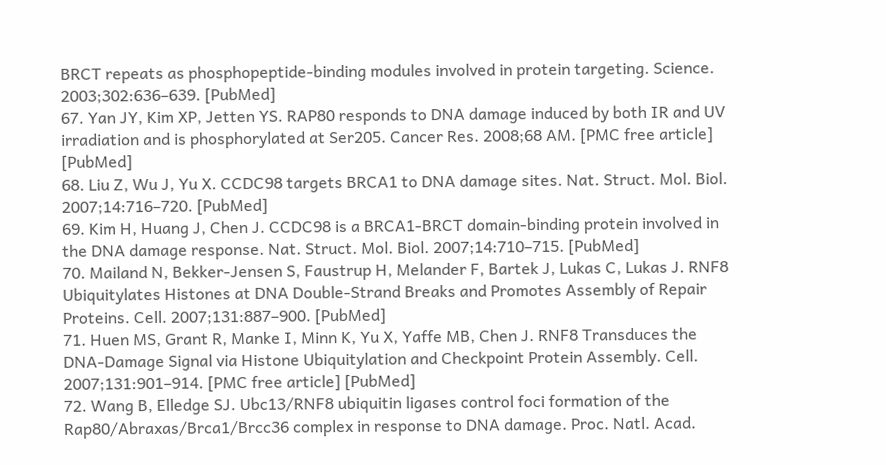BRCT repeats as phosphopeptide-binding modules involved in protein targeting. Science. 2003;302:636–639. [PubMed]
67. Yan JY, Kim XP, Jetten YS. RAP80 responds to DNA damage induced by both IR and UV irradiation and is phosphorylated at Ser205. Cancer Res. 2008;68 AM. [PMC free article] [PubMed]
68. Liu Z, Wu J, Yu X. CCDC98 targets BRCA1 to DNA damage sites. Nat. Struct. Mol. Biol. 2007;14:716–720. [PubMed]
69. Kim H, Huang J, Chen J. CCDC98 is a BRCA1-BRCT domain-binding protein involved in the DNA damage response. Nat. Struct. Mol. Biol. 2007;14:710–715. [PubMed]
70. Mailand N, Bekker-Jensen S, Faustrup H, Melander F, Bartek J, Lukas C, Lukas J. RNF8 Ubiquitylates Histones at DNA Double-Strand Breaks and Promotes Assembly of Repair Proteins. Cell. 2007;131:887–900. [PubMed]
71. Huen MS, Grant R, Manke I, Minn K, Yu X, Yaffe MB, Chen J. RNF8 Transduces the DNA-Damage Signal via Histone Ubiquitylation and Checkpoint Protein Assembly. Cell. 2007;131:901–914. [PMC free article] [PubMed]
72. Wang B, Elledge SJ. Ubc13/RNF8 ubiquitin ligases control foci formation of the Rap80/Abraxas/Brca1/Brcc36 complex in response to DNA damage. Proc. Natl. Acad.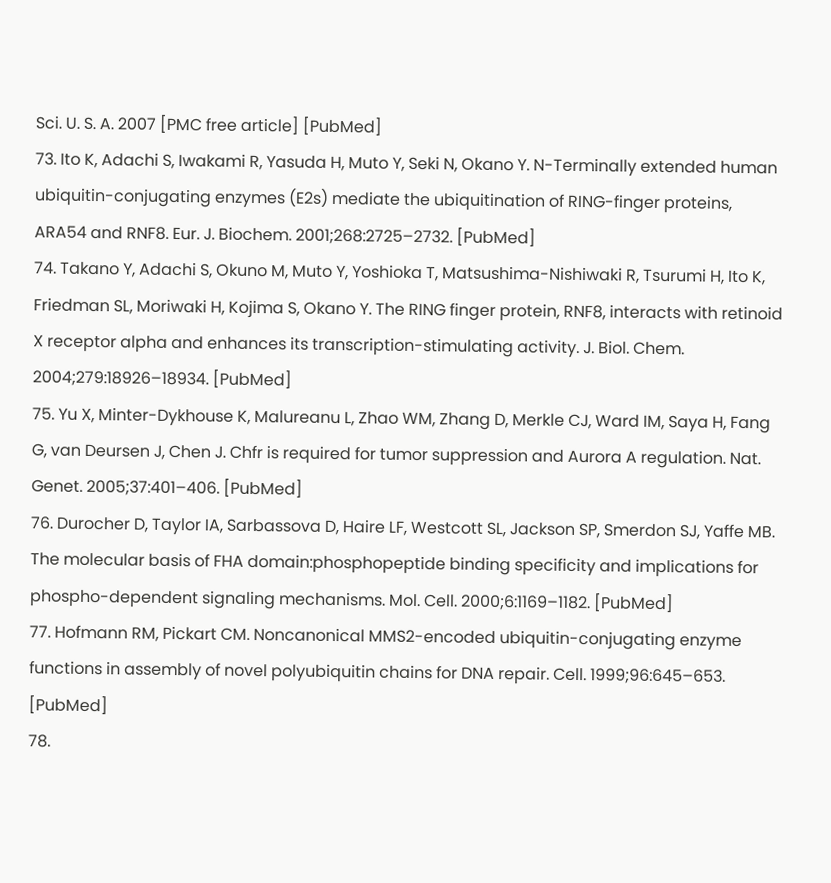Sci. U. S. A. 2007 [PMC free article] [PubMed]
73. Ito K, Adachi S, Iwakami R, Yasuda H, Muto Y, Seki N, Okano Y. N-Terminally extended human ubiquitin-conjugating enzymes (E2s) mediate the ubiquitination of RING-finger proteins, ARA54 and RNF8. Eur. J. Biochem. 2001;268:2725–2732. [PubMed]
74. Takano Y, Adachi S, Okuno M, Muto Y, Yoshioka T, Matsushima-Nishiwaki R, Tsurumi H, Ito K, Friedman SL, Moriwaki H, Kojima S, Okano Y. The RING finger protein, RNF8, interacts with retinoid X receptor alpha and enhances its transcription-stimulating activity. J. Biol. Chem. 2004;279:18926–18934. [PubMed]
75. Yu X, Minter-Dykhouse K, Malureanu L, Zhao WM, Zhang D, Merkle CJ, Ward IM, Saya H, Fang G, van Deursen J, Chen J. Chfr is required for tumor suppression and Aurora A regulation. Nat. Genet. 2005;37:401–406. [PubMed]
76. Durocher D, Taylor IA, Sarbassova D, Haire LF, Westcott SL, Jackson SP, Smerdon SJ, Yaffe MB. The molecular basis of FHA domain:phosphopeptide binding specificity and implications for phospho-dependent signaling mechanisms. Mol. Cell. 2000;6:1169–1182. [PubMed]
77. Hofmann RM, Pickart CM. Noncanonical MMS2-encoded ubiquitin-conjugating enzyme functions in assembly of novel polyubiquitin chains for DNA repair. Cell. 1999;96:645–653. [PubMed]
78.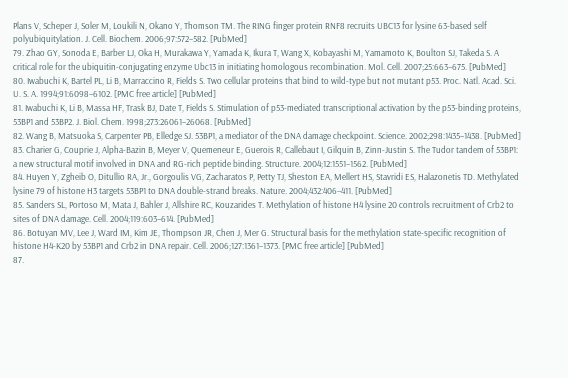Plans V, Scheper J, Soler M, Loukili N, Okano Y, Thomson TM. The RING finger protein RNF8 recruits UBC13 for lysine 63-based self polyubiquitylation. J. Cell. Biochem. 2006;97:572–582. [PubMed]
79. Zhao GY, Sonoda E, Barber LJ, Oka H, Murakawa Y, Yamada K, Ikura T, Wang X, Kobayashi M, Yamamoto K, Boulton SJ, Takeda S. A critical role for the ubiquitin-conjugating enzyme Ubc13 in initiating homologous recombination. Mol. Cell. 2007;25:663–675. [PubMed]
80. Iwabuchi K, Bartel PL, Li B, Marraccino R, Fields S. Two cellular proteins that bind to wild-type but not mutant p53. Proc. Natl. Acad. Sci. U. S. A. 1994;91:6098–6102. [PMC free article] [PubMed]
81. Iwabuchi K, Li B, Massa HF, Trask BJ, Date T, Fields S. Stimulation of p53-mediated transcriptional activation by the p53-binding proteins, 53BP1 and 53BP2. J. Biol. Chem. 1998;273:26061–26068. [PubMed]
82. Wang B, Matsuoka S, Carpenter PB, Elledge SJ. 53BP1, a mediator of the DNA damage checkpoint. Science. 2002;298:1435–1438. [PubMed]
83. Charier G, Couprie J, Alpha-Bazin B, Meyer V, Quemeneur E, Guerois R, Callebaut I, Gilquin B, Zinn-Justin S. The Tudor tandem of 53BP1: a new structural motif involved in DNA and RG-rich peptide binding. Structure. 2004;12:1551–1562. [PubMed]
84. Huyen Y, Zgheib O, Ditullio RA, Jr., Gorgoulis VG, Zacharatos P, Petty TJ, Sheston EA, Mellert HS, Stavridi ES, Halazonetis TD. Methylated lysine 79 of histone H3 targets 53BP1 to DNA double-strand breaks. Nature. 2004;432:406–411. [PubMed]
85. Sanders SL, Portoso M, Mata J, Bahler J, Allshire RC, Kouzarides T. Methylation of histone H4 lysine 20 controls recruitment of Crb2 to sites of DNA damage. Cell. 2004;119:603–614. [PubMed]
86. Botuyan MV, Lee J, Ward IM, Kim JE, Thompson JR, Chen J, Mer G. Structural basis for the methylation state-specific recognition of histone H4-K20 by 53BP1 and Crb2 in DNA repair. Cell. 2006;127:1361–1373. [PMC free article] [PubMed]
87.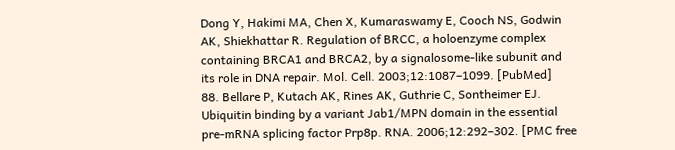Dong Y, Hakimi MA, Chen X, Kumaraswamy E, Cooch NS, Godwin AK, Shiekhattar R. Regulation of BRCC, a holoenzyme complex containing BRCA1 and BRCA2, by a signalosome-like subunit and its role in DNA repair. Mol. Cell. 2003;12:1087–1099. [PubMed]
88. Bellare P, Kutach AK, Rines AK, Guthrie C, Sontheimer EJ. Ubiquitin binding by a variant Jab1/MPN domain in the essential pre-mRNA splicing factor Prp8p. RNA. 2006;12:292–302. [PMC free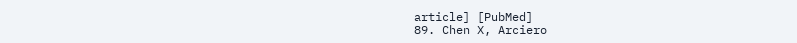article] [PubMed]
89. Chen X, Arciero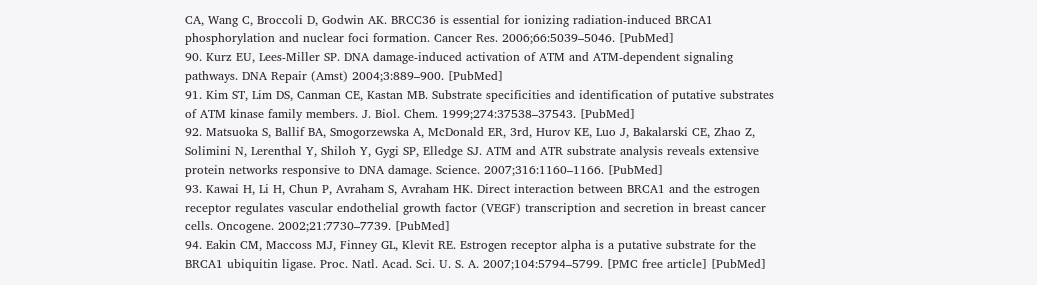CA, Wang C, Broccoli D, Godwin AK. BRCC36 is essential for ionizing radiation-induced BRCA1 phosphorylation and nuclear foci formation. Cancer Res. 2006;66:5039–5046. [PubMed]
90. Kurz EU, Lees-Miller SP. DNA damage-induced activation of ATM and ATM-dependent signaling pathways. DNA Repair (Amst) 2004;3:889–900. [PubMed]
91. Kim ST, Lim DS, Canman CE, Kastan MB. Substrate specificities and identification of putative substrates of ATM kinase family members. J. Biol. Chem. 1999;274:37538–37543. [PubMed]
92. Matsuoka S, Ballif BA, Smogorzewska A, McDonald ER, 3rd, Hurov KE, Luo J, Bakalarski CE, Zhao Z, Solimini N, Lerenthal Y, Shiloh Y, Gygi SP, Elledge SJ. ATM and ATR substrate analysis reveals extensive protein networks responsive to DNA damage. Science. 2007;316:1160–1166. [PubMed]
93. Kawai H, Li H, Chun P, Avraham S, Avraham HK. Direct interaction between BRCA1 and the estrogen receptor regulates vascular endothelial growth factor (VEGF) transcription and secretion in breast cancer cells. Oncogene. 2002;21:7730–7739. [PubMed]
94. Eakin CM, Maccoss MJ, Finney GL, Klevit RE. Estrogen receptor alpha is a putative substrate for the BRCA1 ubiquitin ligase. Proc. Natl. Acad. Sci. U. S. A. 2007;104:5794–5799. [PMC free article] [PubMed]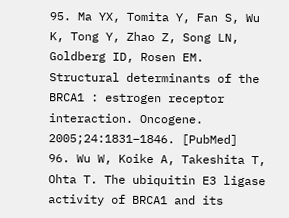95. Ma YX, Tomita Y, Fan S, Wu K, Tong Y, Zhao Z, Song LN, Goldberg ID, Rosen EM. Structural determinants of the BRCA1 : estrogen receptor interaction. Oncogene. 2005;24:1831–1846. [PubMed]
96. Wu W, Koike A, Takeshita T, Ohta T. The ubiquitin E3 ligase activity of BRCA1 and its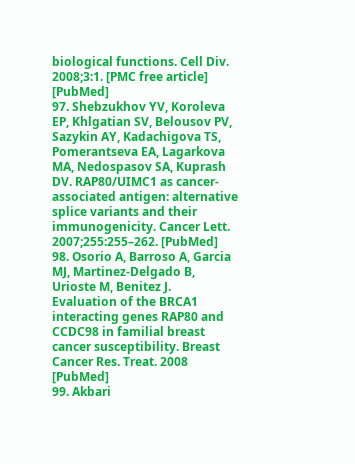biological functions. Cell Div. 2008;3:1. [PMC free article] [PubMed]
97. Shebzukhov YV, Koroleva EP, Khlgatian SV, Belousov PV, Sazykin AY, Kadachigova TS, Pomerantseva EA, Lagarkova MA, Nedospasov SA, Kuprash DV. RAP80/UIMC1 as cancer-associated antigen: alternative splice variants and their immunogenicity. Cancer Lett. 2007;255:255–262. [PubMed]
98. Osorio A, Barroso A, Garcia MJ, Martinez-Delgado B, Urioste M, Benitez J. Evaluation of the BRCA1 interacting genes RAP80 and CCDC98 in familial breast cancer susceptibility. Breast Cancer Res. Treat. 2008 [PubMed]
99. Akbari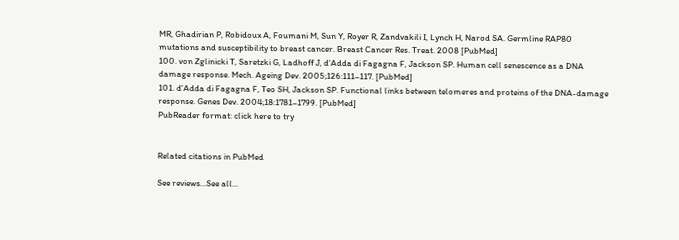MR, Ghadirian P, Robidoux A, Foumani M, Sun Y, Royer R, Zandvakili I, Lynch H, Narod SA. Germline RAP80 mutations and susceptibility to breast cancer. Breast Cancer Res. Treat. 2008 [PubMed]
100. von Zglinicki T, Saretzki G, Ladhoff J, d'Adda di Fagagna F, Jackson SP. Human cell senescence as a DNA damage response. Mech. Ageing Dev. 2005;126:111–117. [PubMed]
101. d'Adda di Fagagna F, Teo SH, Jackson SP. Functional links between telomeres and proteins of the DNA-damage response. Genes Dev. 2004;18:1781–1799. [PubMed]
PubReader format: click here to try


Related citations in PubMed

See reviews...See all...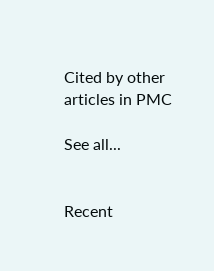Cited by other articles in PMC

See all...


Recent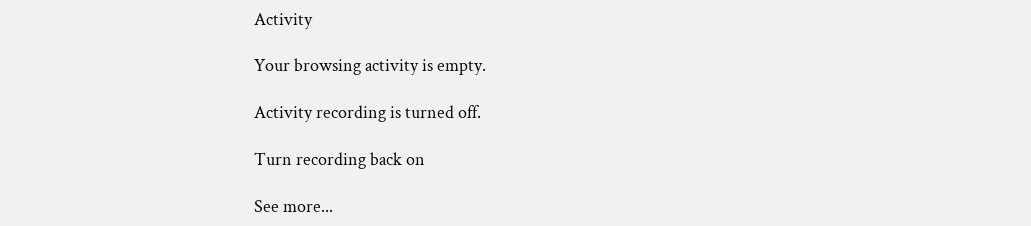Activity

Your browsing activity is empty.

Activity recording is turned off.

Turn recording back on

See more...